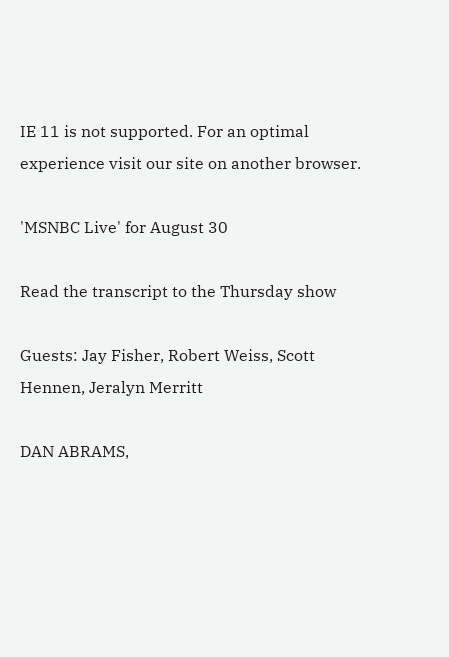IE 11 is not supported. For an optimal experience visit our site on another browser.

'MSNBC Live' for August 30

Read the transcript to the Thursday show

Guests: Jay Fisher, Robert Weiss, Scott Hennen, Jeralyn Merritt

DAN ABRAMS,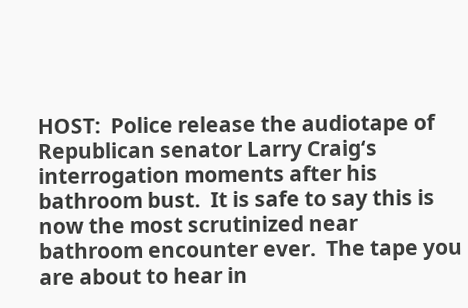HOST:  Police release the audiotape of Republican senator Larry Craig‘s interrogation moments after his bathroom bust.  It is safe to say this is now the most scrutinized near bathroom encounter ever.  The tape you are about to hear in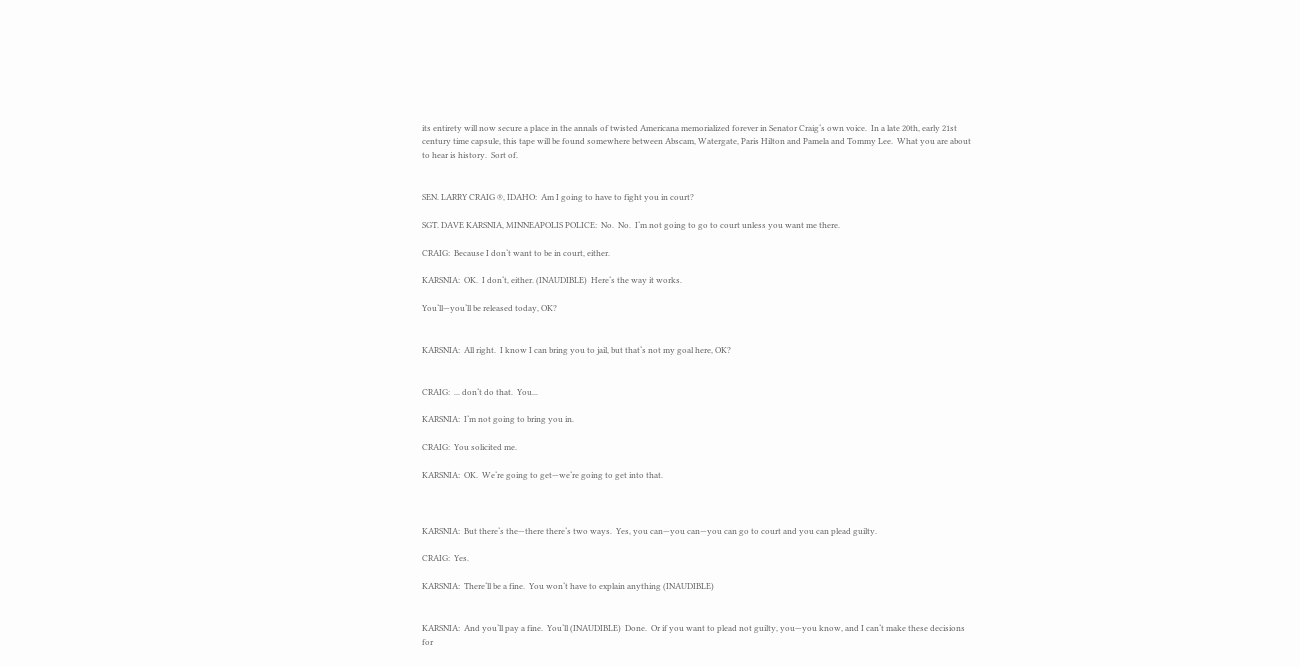its entirety will now secure a place in the annals of twisted Americana memorialized forever in Senator Craig‘s own voice.  In a late 20th, early 21st century time capsule, this tape will be found somewhere between Abscam, Watergate, Paris Hilton and Pamela and Tommy Lee.  What you are about to hear is history.  Sort of.


SEN. LARRY CRAIG ®, IDAHO:  Am I going to have to fight you in court?

SGT. DAVE KARSNIA, MINNEAPOLIS POLICE:  No.  No.  I‘m not going to go to court unless you want me there.

CRAIG:  Because I don‘t want to be in court, either.

KARSNIA:  OK.  I don‘t, either. (INAUDIBLE)  Here‘s the way it works.

You‘ll—you‘ll be released today, OK?


KARSNIA:  All right.  I know I can bring you to jail, but that‘s not my goal here, OK?


CRAIG:  ... don‘t do that.  You...

KARSNIA:  I‘m not going to bring you in.

CRAIG:  You solicited me.

KARSNIA:  OK.  We‘re going to get—we‘re going to get into that.



KARSNIA:  But there‘s the—there there‘s two ways.  Yes, you can—you can—you can go to court and you can plead guilty.

CRAIG:  Yes.

KARSNIA:  There‘ll be a fine.  You won‘t have to explain anything (INAUDIBLE)


KARSNIA:  And you‘ll pay a fine.  You‘ll (INAUDIBLE)  Done.  Or if you want to plead not guilty, you—you know, and I can‘t make these decisions for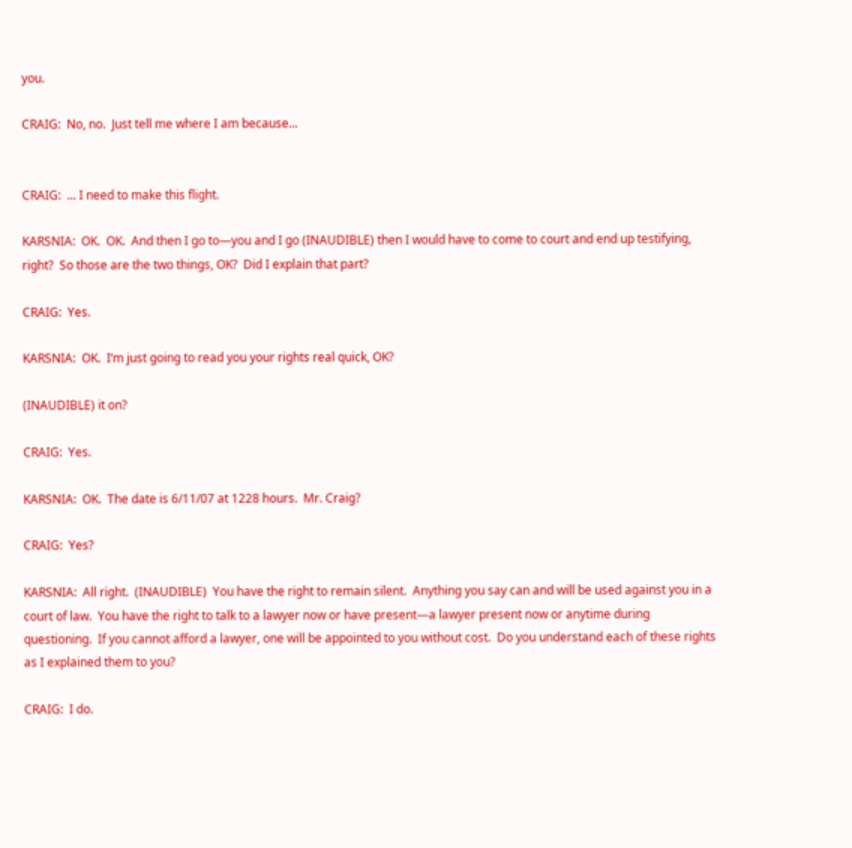you.

CRAIG:  No, no.  Just tell me where I am because...


CRAIG:  ... I need to make this flight.

KARSNIA:  OK.  OK.  And then I go to—you and I go (INAUDIBLE) then I would have to come to court and end up testifying, right?  So those are the two things, OK?  Did I explain that part?

CRAIG:  Yes.

KARSNIA:  OK.  I‘m just going to read you your rights real quick, OK?

(INAUDIBLE) it on?

CRAIG:  Yes.

KARSNIA:  OK.  The date is 6/11/07 at 1228 hours.  Mr. Craig?

CRAIG:  Yes?

KARSNIA:  All right.  (INAUDIBLE)  You have the right to remain silent.  Anything you say can and will be used against you in a court of law.  You have the right to talk to a lawyer now or have present—a lawyer present now or anytime during questioning.  If you cannot afford a lawyer, one will be appointed to you without cost.  Do you understand each of these rights as I explained them to you?

CRAIG:  I do.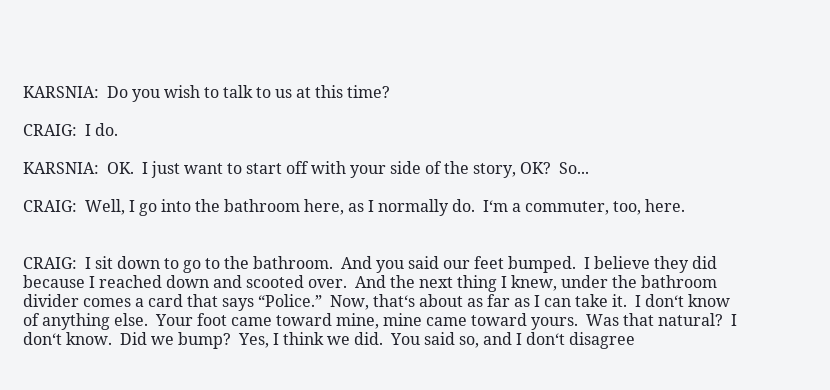KARSNIA:  Do you wish to talk to us at this time?

CRAIG:  I do.

KARSNIA:  OK.  I just want to start off with your side of the story, OK?  So...

CRAIG:  Well, I go into the bathroom here, as I normally do.  I‘m a commuter, too, here.


CRAIG:  I sit down to go to the bathroom.  And you said our feet bumped.  I believe they did because I reached down and scooted over.  And the next thing I knew, under the bathroom divider comes a card that says “Police.”  Now, that‘s about as far as I can take it.  I don‘t know of anything else.  Your foot came toward mine, mine came toward yours.  Was that natural?  I don‘t know.  Did we bump?  Yes, I think we did.  You said so, and I don‘t disagree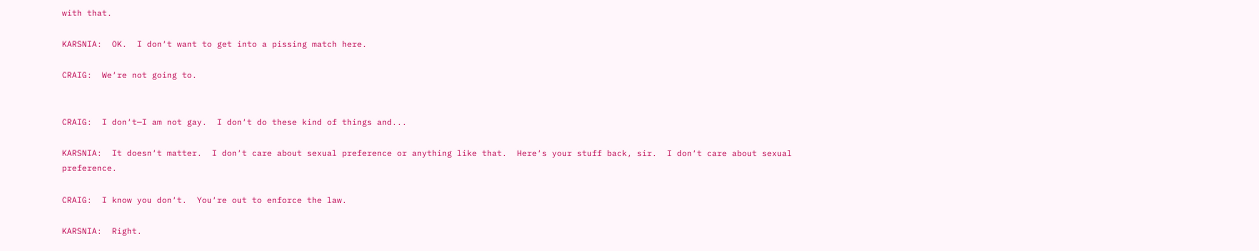with that.

KARSNIA:  OK.  I don‘t want to get into a pissing match here.

CRAIG:  We‘re not going to.


CRAIG:  I don‘t—I am not gay.  I don‘t do these kind of things and...

KARSNIA:  It doesn‘t matter.  I don‘t care about sexual preference or anything like that.  Here‘s your stuff back, sir.  I don‘t care about sexual preference.

CRAIG:  I know you don‘t.  You‘re out to enforce the law.

KARSNIA:  Right.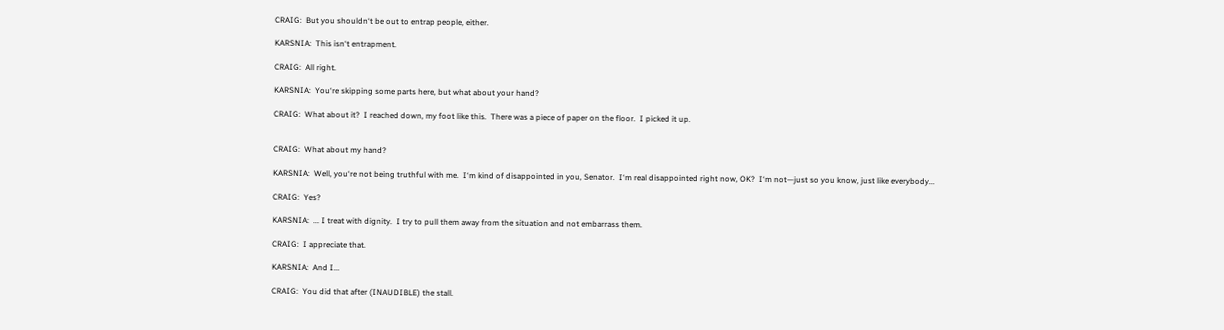CRAIG:  But you shouldn‘t be out to entrap people, either.

KARSNIA:  This isn‘t entrapment.

CRAIG:  All right.

KARSNIA:  You‘re skipping some parts here, but what about your hand?

CRAIG:  What about it?  I reached down, my foot like this.  There was a piece of paper on the floor.  I picked it up.


CRAIG:  What about my hand?

KARSNIA:  Well, you‘re not being truthful with me.  I‘m kind of disappointed in you, Senator.  I‘m real disappointed right now, OK?  I‘m not—just so you know, just like everybody...

CRAIG:  Yes?

KARSNIA:  ... I treat with dignity.  I try to pull them away from the situation and not embarrass them.

CRAIG:  I appreciate that.

KARSNIA:  And I...

CRAIG:  You did that after (INAUDIBLE) the stall.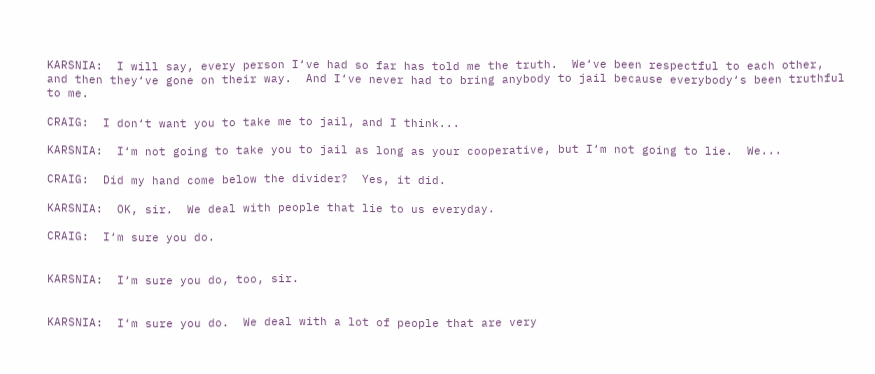KARSNIA:  I will say, every person I‘ve had so far has told me the truth.  We‘ve been respectful to each other, and then they‘ve gone on their way.  And I‘ve never had to bring anybody to jail because everybody‘s been truthful to me.

CRAIG:  I don‘t want you to take me to jail, and I think...

KARSNIA:  I‘m not going to take you to jail as long as your cooperative, but I‘m not going to lie.  We...

CRAIG:  Did my hand come below the divider?  Yes, it did.

KARSNIA:  OK, sir.  We deal with people that lie to us everyday.

CRAIG:  I‘m sure you do.


KARSNIA:  I‘m sure you do, too, sir.


KARSNIA:  I‘m sure you do.  We deal with a lot of people that are very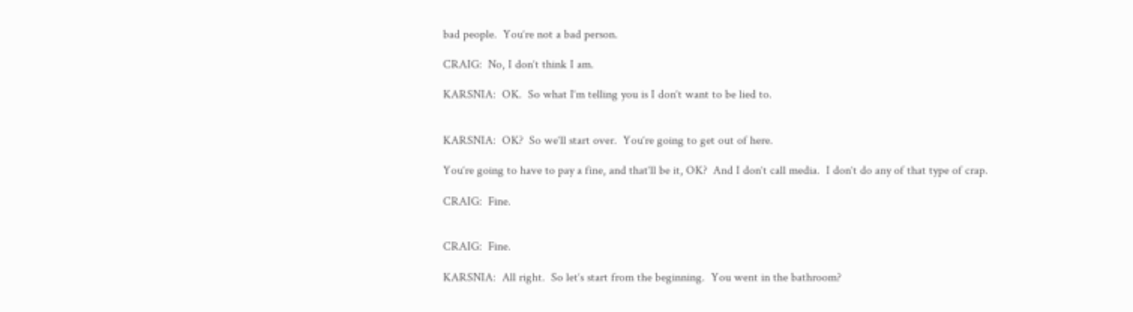bad people.  You‘re not a bad person.

CRAIG:  No, I don‘t think I am.

KARSNIA:  OK.  So what I‘m telling you is I don‘t want to be lied to.


KARSNIA:  OK?  So we‘ll start over.  You‘re going to get out of here.

You‘re going to have to pay a fine, and that‘ll be it, OK?  And I don‘t call media.  I don‘t do any of that type of crap.

CRAIG:  Fine.


CRAIG:  Fine.

KARSNIA:  All right.  So let‘s start from the beginning.  You went in the bathroom?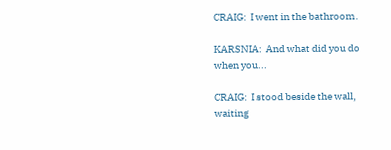CRAIG:  I went in the bathroom.

KARSNIA:  And what did you do when you...

CRAIG:  I stood beside the wall, waiting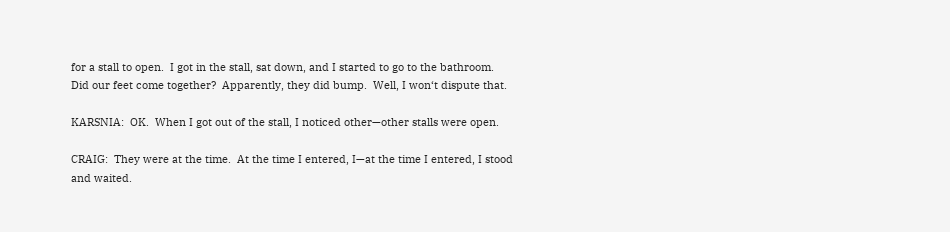for a stall to open.  I got in the stall, sat down, and I started to go to the bathroom.  Did our feet come together?  Apparently, they did bump.  Well, I won‘t dispute that.

KARSNIA:  OK.  When I got out of the stall, I noticed other—other stalls were open.

CRAIG:  They were at the time.  At the time I entered, I—at the time I entered, I stood and waited.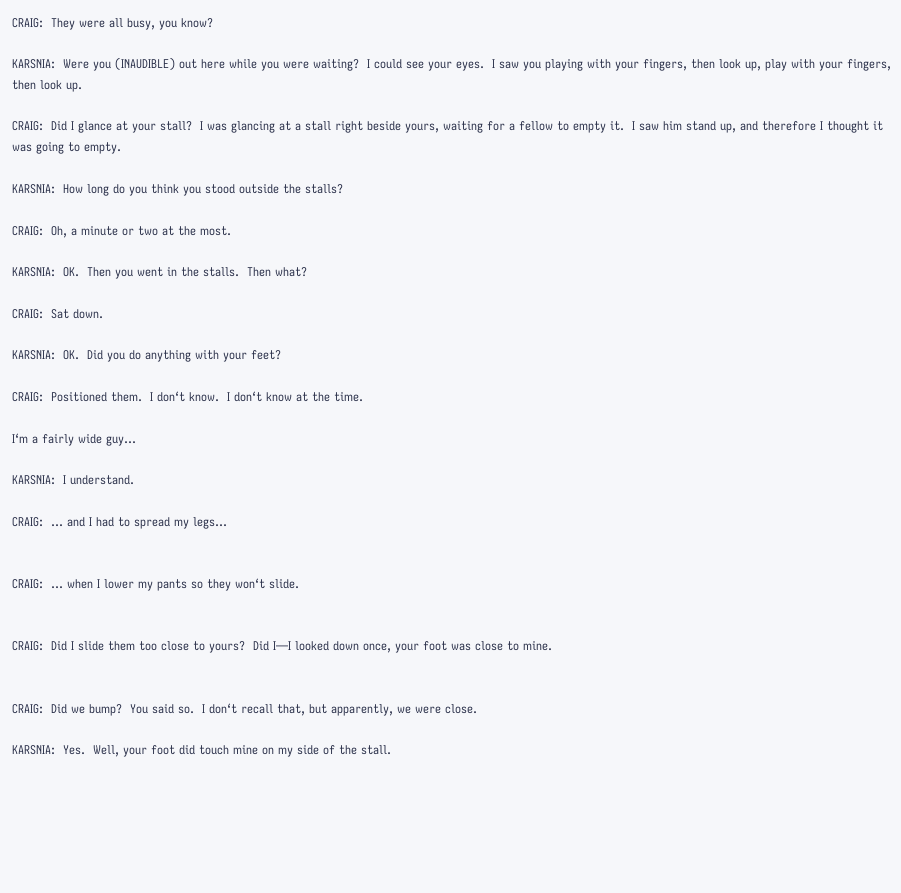CRAIG:  They were all busy, you know?

KARSNIA:  Were you (INAUDIBLE) out here while you were waiting?  I could see your eyes.  I saw you playing with your fingers, then look up, play with your fingers, then look up.

CRAIG:  Did I glance at your stall?  I was glancing at a stall right beside yours, waiting for a fellow to empty it.  I saw him stand up, and therefore I thought it was going to empty.

KARSNIA:  How long do you think you stood outside the stalls?

CRAIG:  Oh, a minute or two at the most.

KARSNIA:  OK.  Then you went in the stalls.  Then what?

CRAIG:  Sat down.

KARSNIA:  OK.  Did you do anything with your feet?

CRAIG:  Positioned them.  I don‘t know.  I don‘t know at the time.

I‘m a fairly wide guy...

KARSNIA:  I understand.

CRAIG:  ... and I had to spread my legs...


CRAIG:  ... when I lower my pants so they won‘t slide.


CRAIG:  Did I slide them too close to yours?  Did I—I looked down once, your foot was close to mine.


CRAIG:  Did we bump?  You said so.  I don‘t recall that, but apparently, we were close.

KARSNIA:  Yes.  Well, your foot did touch mine on my side of the stall.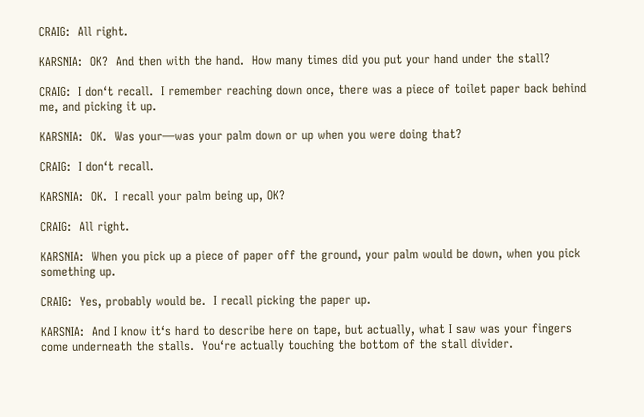CRAIG:  All right.

KARSNIA:  OK?  And then with the hand.  How many times did you put your hand under the stall?

CRAIG:  I don‘t recall.  I remember reaching down once, there was a piece of toilet paper back behind me, and picking it up.

KARSNIA:  OK.  Was your—was your palm down or up when you were doing that?

CRAIG:  I don‘t recall.

KARSNIA:  OK.  I recall your palm being up, OK?

CRAIG:  All right.

KARSNIA:  When you pick up a piece of paper off the ground, your palm would be down, when you pick something up.

CRAIG:  Yes, probably would be.  I recall picking the paper up.

KARSNIA:  And I know it‘s hard to describe here on tape, but actually, what I saw was your fingers come underneath the stalls.  You‘re actually touching the bottom of the stall divider.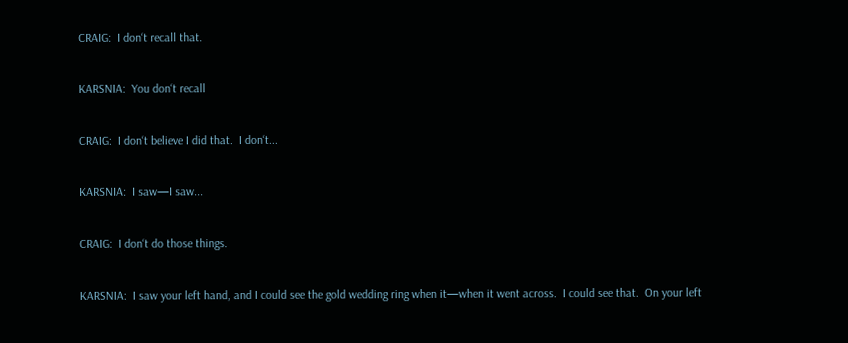CRAIG:  I don‘t recall that.

KARSNIA:  You don‘t recall

CRAIG:  I don‘t believe I did that.  I don‘t...

KARSNIA:  I saw—I saw...

CRAIG:  I don‘t do those things.

KARSNIA:  I saw your left hand, and I could see the gold wedding ring when it—when it went across.  I could see that.  On your left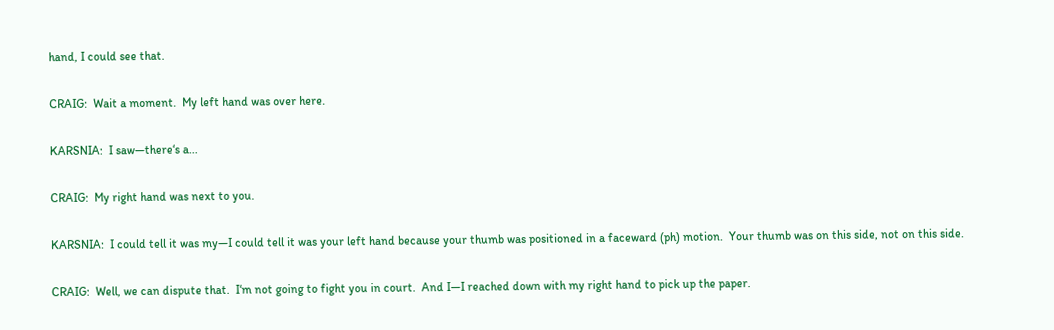hand, I could see that.

CRAIG:  Wait a moment.  My left hand was over here.

KARSNIA:  I saw—there‘s a...

CRAIG:  My right hand was next to you.

KARSNIA:  I could tell it was my—I could tell it was your left hand because your thumb was positioned in a faceward (ph) motion.  Your thumb was on this side, not on this side.

CRAIG:  Well, we can dispute that.  I‘m not going to fight you in court.  And I—I reached down with my right hand to pick up the paper.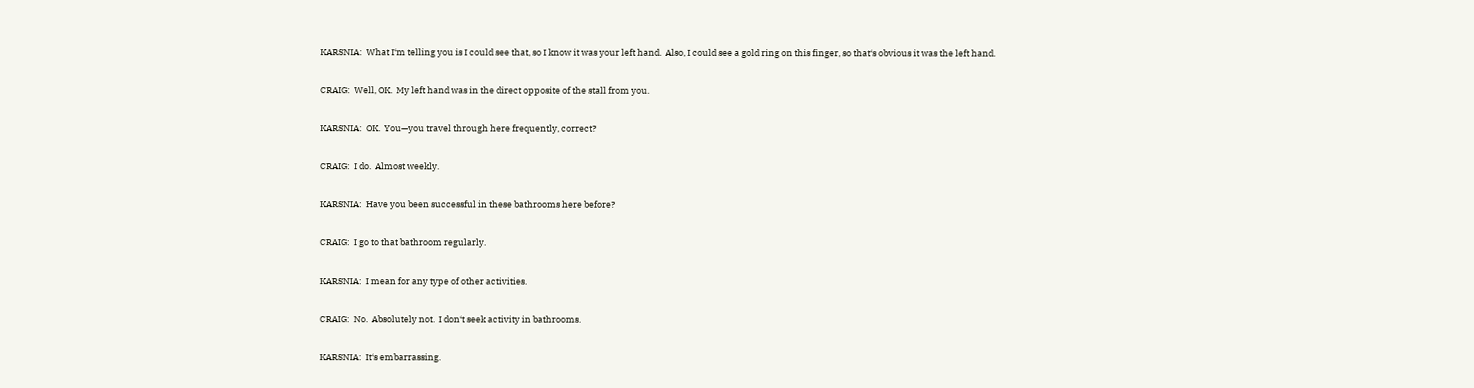KARSNIA:  What I‘m telling you is I could see that, so I know it was your left hand.  Also, I could see a gold ring on this finger, so that‘s obvious it was the left hand.

CRAIG:  Well, OK.  My left hand was in the direct opposite of the stall from you.

KARSNIA:  OK.  You—you travel through here frequently, correct?

CRAIG:  I do.  Almost weekly.

KARSNIA:  Have you been successful in these bathrooms here before?

CRAIG:  I go to that bathroom regularly.

KARSNIA:  I mean for any type of other activities.

CRAIG:  No.  Absolutely not.  I don‘t seek activity in bathrooms.

KARSNIA:  It‘s embarrassing.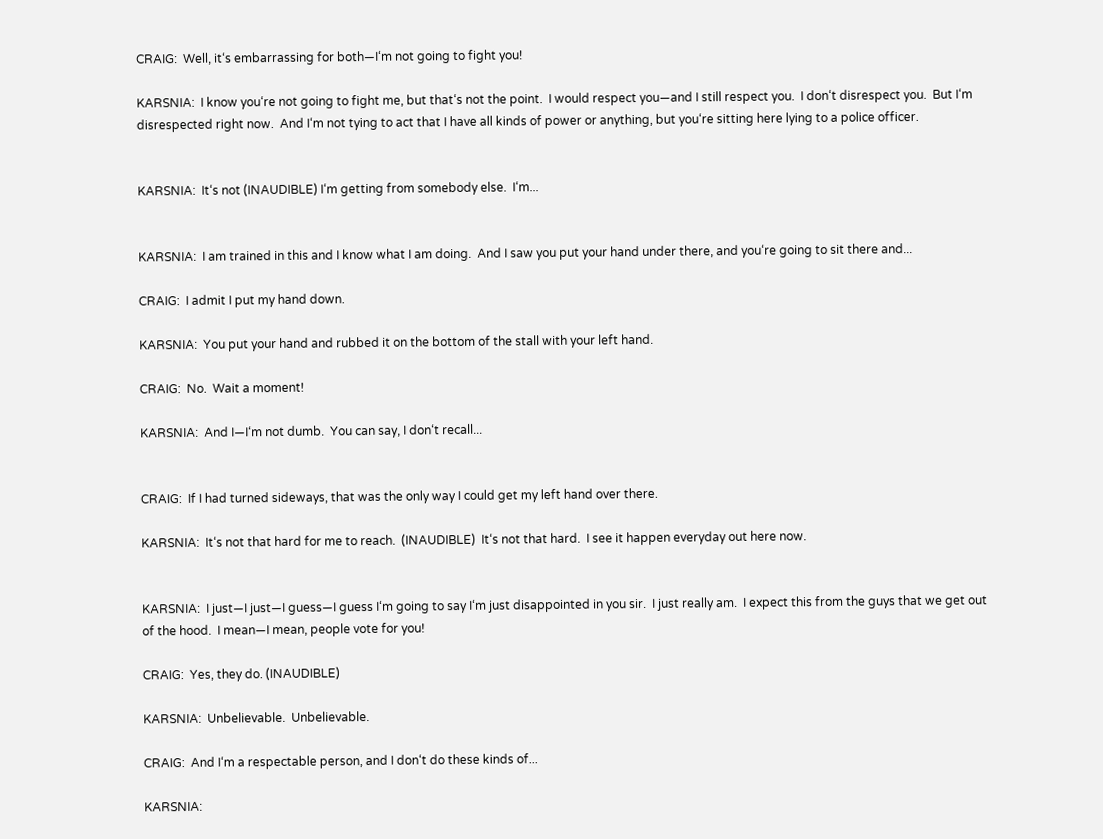CRAIG:  Well, it‘s embarrassing for both—I‘m not going to fight you!

KARSNIA:  I know you‘re not going to fight me, but that‘s not the point.  I would respect you—and I still respect you.  I don‘t disrespect you.  But I‘m disrespected right now.  And I‘m not tying to act that I have all kinds of power or anything, but you‘re sitting here lying to a police officer.


KARSNIA:  It‘s not (INAUDIBLE) I‘m getting from somebody else.  I‘m...


KARSNIA:  I am trained in this and I know what I am doing.  And I saw you put your hand under there, and you‘re going to sit there and...

CRAIG:  I admit I put my hand down.

KARSNIA:  You put your hand and rubbed it on the bottom of the stall with your left hand.

CRAIG:  No.  Wait a moment!

KARSNIA:  And I—I‘m not dumb.  You can say, I don‘t recall...


CRAIG:  If I had turned sideways, that was the only way I could get my left hand over there.

KARSNIA:  It‘s not that hard for me to reach.  (INAUDIBLE)  It‘s not that hard.  I see it happen everyday out here now.


KARSNIA:  I just—I just—I guess—I guess I‘m going to say I‘m just disappointed in you sir.  I just really am.  I expect this from the guys that we get out of the hood.  I mean—I mean, people vote for you!

CRAIG:  Yes, they do. (INAUDIBLE)

KARSNIA:  Unbelievable.  Unbelievable.

CRAIG:  And I‘m a respectable person, and I don‘t do these kinds of...

KARSNIA: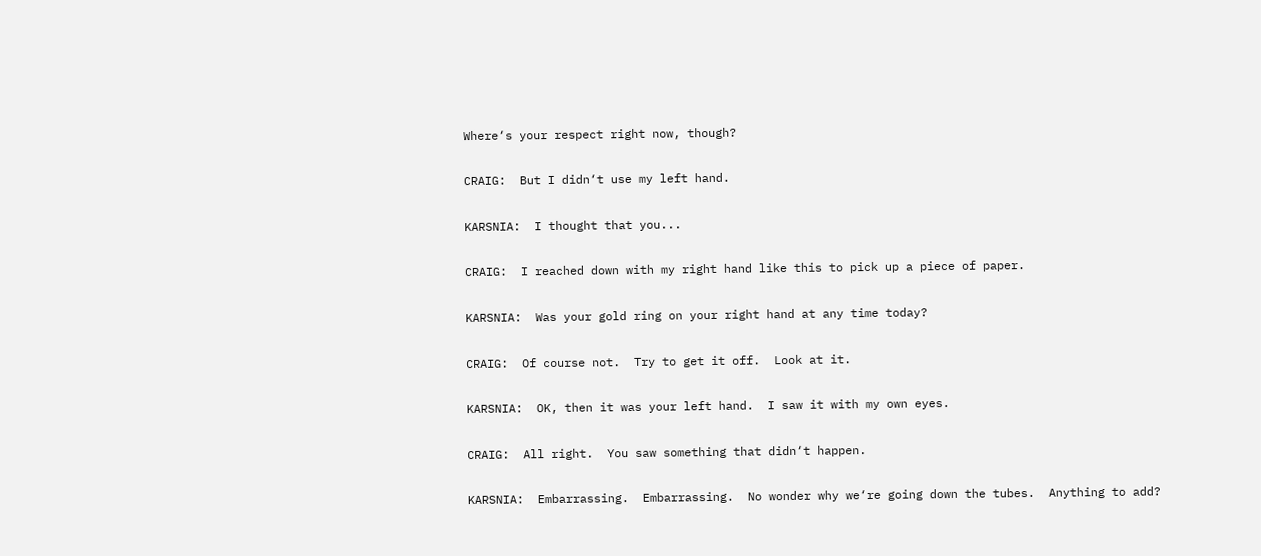Where‘s your respect right now, though?

CRAIG:  But I didn‘t use my left hand.

KARSNIA:  I thought that you...

CRAIG:  I reached down with my right hand like this to pick up a piece of paper.

KARSNIA:  Was your gold ring on your right hand at any time today?

CRAIG:  Of course not.  Try to get it off.  Look at it.

KARSNIA:  OK, then it was your left hand.  I saw it with my own eyes.

CRAIG:  All right.  You saw something that didn‘t happen.

KARSNIA:  Embarrassing.  Embarrassing.  No wonder why we‘re going down the tubes.  Anything to add?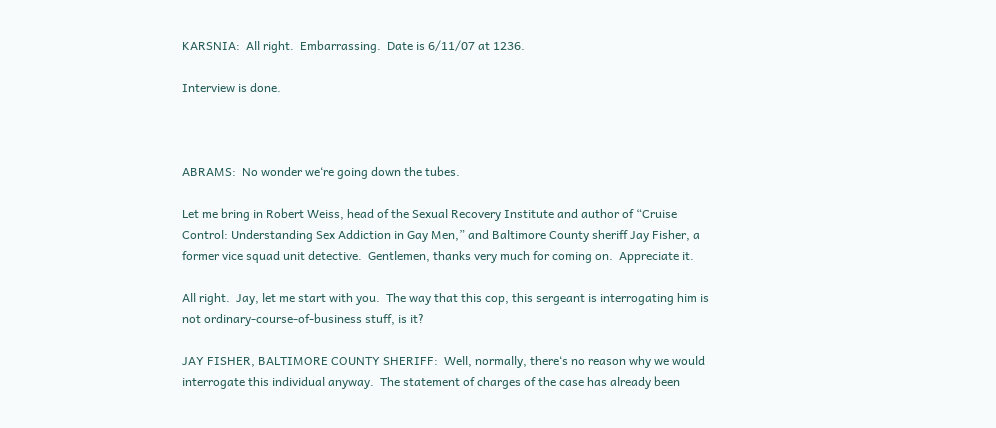KARSNIA:  All right.  Embarrassing.  Date is 6/11/07 at 1236.

Interview is done.



ABRAMS:  No wonder we‘re going down the tubes.

Let me bring in Robert Weiss, head of the Sexual Recovery Institute and author of “Cruise Control: Understanding Sex Addiction in Gay Men,” and Baltimore County sheriff Jay Fisher, a former vice squad unit detective.  Gentlemen, thanks very much for coming on.  Appreciate it.

All right.  Jay, let me start with you.  The way that this cop, this sergeant is interrogating him is not ordinary-course-of-business stuff, is it?

JAY FISHER, BALTIMORE COUNTY SHERIFF:  Well, normally, there‘s no reason why we would interrogate this individual anyway.  The statement of charges of the case has already been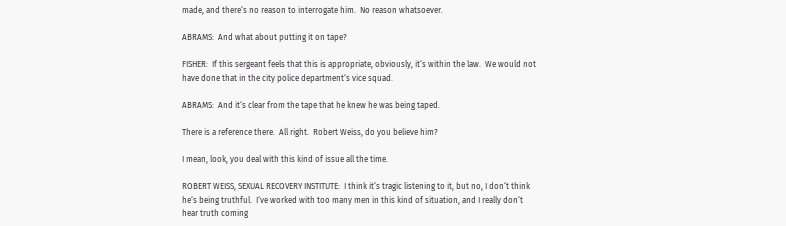made, and there‘s no reason to interrogate him.  No reason whatsoever.

ABRAMS:  And what about putting it on tape?

FISHER:  If this sergeant feels that this is appropriate, obviously, it‘s within the law.  We would not have done that in the city police department‘s vice squad.

ABRAMS:  And it‘s clear from the tape that he knew he was being taped.

There is a reference there.  All right.  Robert Weiss, do you believe him?

I mean, look, you deal with this kind of issue all the time.

ROBERT WEISS, SEXUAL RECOVERY INSTITUTE:  I think it‘s tragic listening to it, but no, I don‘t think he‘s being truthful.  I‘ve worked with too many men in this kind of situation, and I really don‘t hear truth coming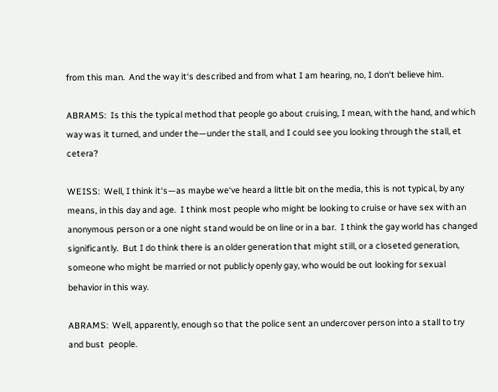from this man.  And the way it‘s described and from what I am hearing, no, I don‘t believe him.

ABRAMS:  Is this the typical method that people go about cruising, I mean, with the hand, and which way was it turned, and under the—under the stall, and I could see you looking through the stall, et cetera?

WEISS:  Well, I think it‘s—as maybe we‘ve heard a little bit on the media, this is not typical, by any means, in this day and age.  I think most people who might be looking to cruise or have sex with an anonymous person or a one night stand would be on line or in a bar.  I think the gay world has changed significantly.  But I do think there is an older generation that might still, or a closeted generation, someone who might be married or not publicly openly gay, who would be out looking for sexual behavior in this way.

ABRAMS:  Well, apparently, enough so that the police sent an undercover person into a stall to try and bust  people.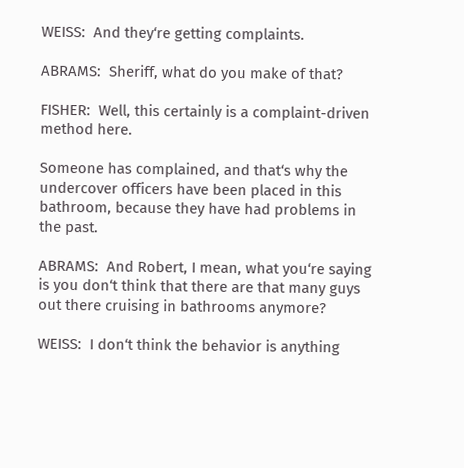WEISS:  And they‘re getting complaints.

ABRAMS:  Sheriff, what do you make of that?

FISHER:  Well, this certainly is a complaint-driven method here.

Someone has complained, and that‘s why the undercover officers have been placed in this bathroom, because they have had problems in the past.

ABRAMS:  And Robert, I mean, what you‘re saying is you don‘t think that there are that many guys out there cruising in bathrooms anymore?

WEISS:  I don‘t think the behavior is anything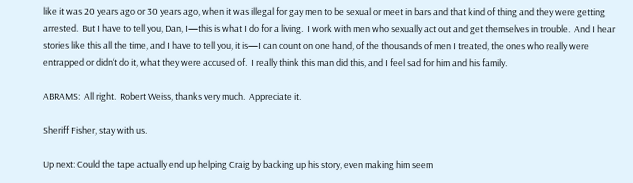like it was 20 years ago or 30 years ago, when it was illegal for gay men to be sexual or meet in bars and that kind of thing and they were getting arrested.  But I have to tell you, Dan, I—this is what I do for a living.  I work with men who sexually act out and get themselves in trouble.  And I hear stories like this all the time, and I have to tell you, it is—I can count on one hand, of the thousands of men I treated, the ones who really were entrapped or didn‘t do it, what they were accused of.  I really think this man did this, and I feel sad for him and his family.

ABRAMS:  All right.  Robert Weiss, thanks very much.  Appreciate it.

Sheriff Fisher, stay with us.

Up next: Could the tape actually end up helping Craig by backing up his story, even making him seem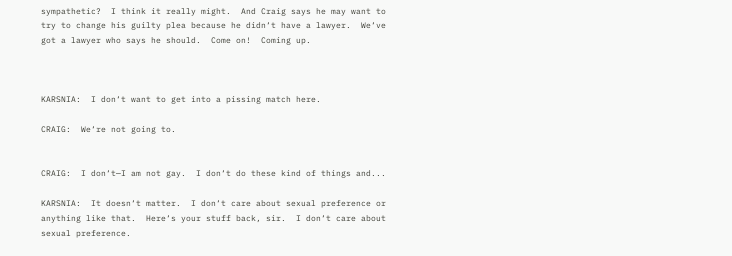sympathetic?  I think it really might.  And Craig says he may want to try to change his guilty plea because he didn‘t have a lawyer.  We‘ve got a lawyer who says he should.  Come on!  Coming up.



KARSNIA:  I don‘t want to get into a pissing match here.

CRAIG:  We‘re not going to.


CRAIG:  I don‘t—I am not gay.  I don‘t do these kind of things and...

KARSNIA:  It doesn‘t matter.  I don‘t care about sexual preference or anything like that.  Here‘s your stuff back, sir.  I don‘t care about sexual preference.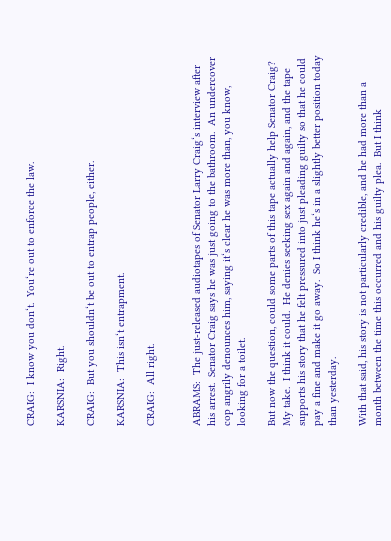CRAIG:  I know you don‘t.  You‘re out to enforce the law.

KARSNIA:  Right.

CRAIG:  But you shouldn‘t be out to entrap people, either.

KARSNIA:  This isn‘t entrapment.

CRAIG:  All right.


ABRAMS:  The just-released audiotapes of Senator Larry Craig‘s interview after his arrest.  Senator Craig says he was just going to the bathroom.  An undercover cop angrily denounces him, saying it‘s clear he was more than, you know, looking for a toilet.

But now the question, could some parts of this tape actually help Senator Craig?  My take.  I think it could.  He denies seeking sex again and again, and the tape supports his story that he felt pressured into just pleading guilty so that he could pay a fine and make it go away.  So I think he‘s in a slightly better position today than yesterday.

With that said, his story is not particularly credible, and he had more than a month between the time this occurred and his guilty plea.  But I think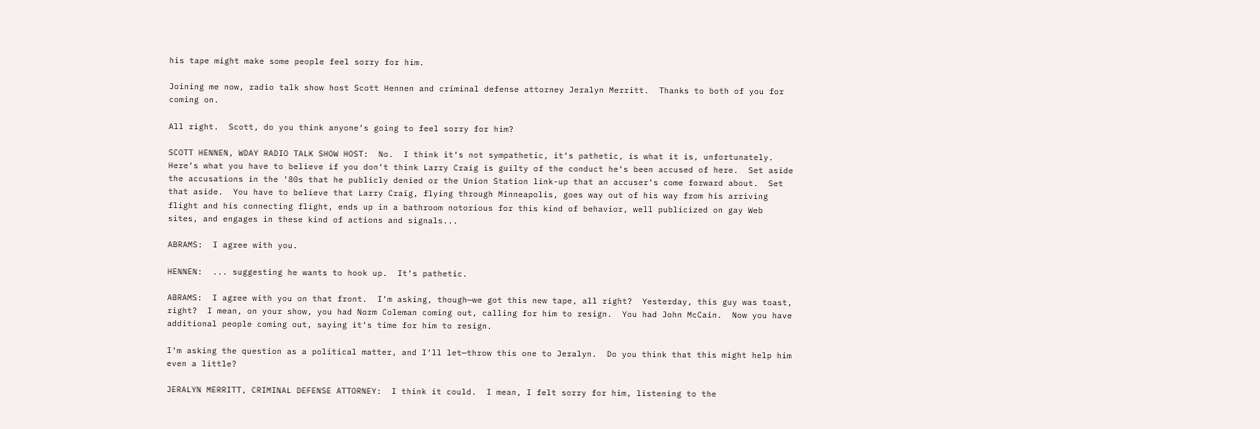his tape might make some people feel sorry for him.

Joining me now, radio talk show host Scott Hennen and criminal defense attorney Jeralyn Merritt.  Thanks to both of you for coming on.

All right.  Scott, do you think anyone‘s going to feel sorry for him?

SCOTT HENNEN, WDAY RADIO TALK SHOW HOST:  No.  I think it‘s not sympathetic, it‘s pathetic, is what it is, unfortunately.  Here‘s what you have to believe if you don‘t think Larry Craig is guilty of the conduct he‘s been accused of here.  Set aside the accusations in the ‘80s that he publicly denied or the Union Station link-up that an accuser‘s come forward about.  Set that aside.  You have to believe that Larry Craig, flying through Minneapolis, goes way out of his way from his arriving flight and his connecting flight, ends up in a bathroom notorious for this kind of behavior, well publicized on gay Web sites, and engages in these kind of actions and signals...

ABRAMS:  I agree with you.

HENNEN:  ... suggesting he wants to hook up.  It‘s pathetic.

ABRAMS:  I agree with you on that front.  I‘m asking, though—we got this new tape, all right?  Yesterday, this guy was toast, right?  I mean, on your show, you had Norm Coleman coming out, calling for him to resign.  You had John McCain.  Now you have additional people coming out, saying it‘s time for him to resign.

I‘m asking the question as a political matter, and I‘ll let—throw this one to Jeralyn.  Do you think that this might help him even a little?

JERALYN MERRITT, CRIMINAL DEFENSE ATTORNEY:  I think it could.  I mean, I felt sorry for him, listening to the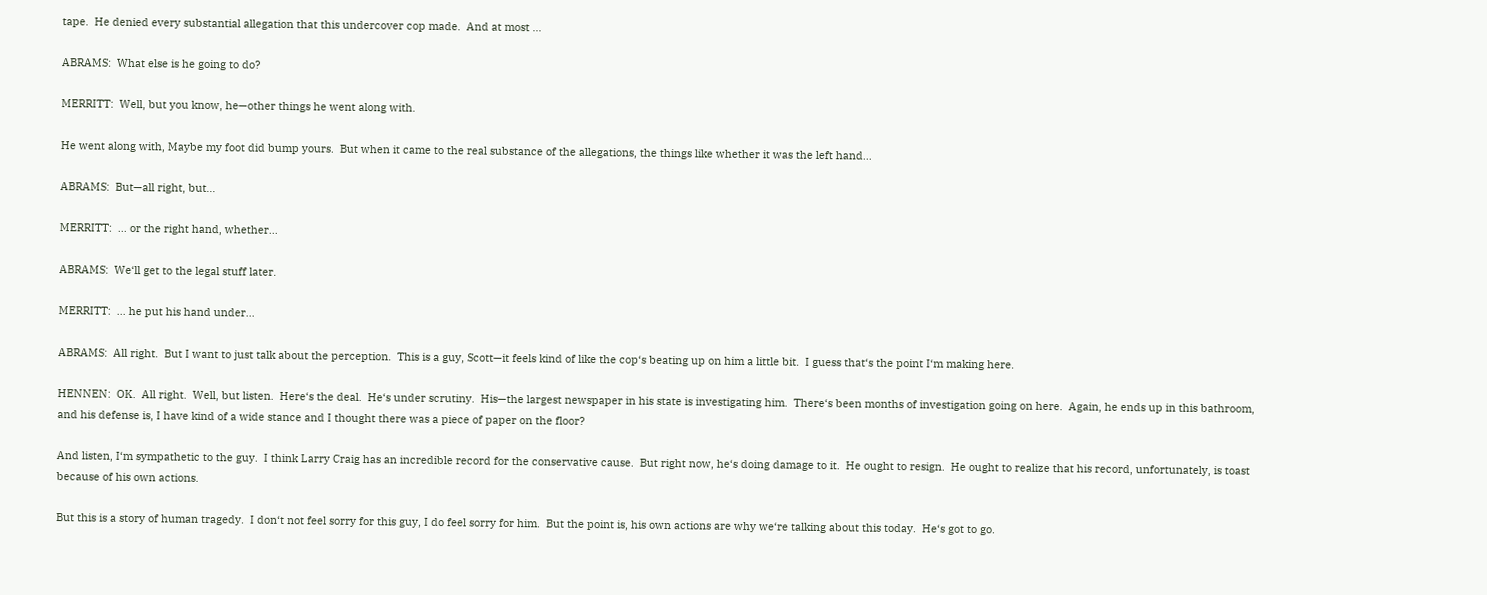tape.  He denied every substantial allegation that this undercover cop made.  And at most ...

ABRAMS:  What else is he going to do?

MERRITT:  Well, but you know, he—other things he went along with.

He went along with, Maybe my foot did bump yours.  But when it came to the real substance of the allegations, the things like whether it was the left hand...

ABRAMS:  But—all right, but...

MERRITT:  ... or the right hand, whether...

ABRAMS:  We‘ll get to the legal stuff later.

MERRITT:  ... he put his hand under...

ABRAMS:  All right.  But I want to just talk about the perception.  This is a guy, Scott—it feels kind of like the cop‘s beating up on him a little bit.  I guess that‘s the point I‘m making here.

HENNEN:  OK.  All right.  Well, but listen.  Here‘s the deal.  He‘s under scrutiny.  His—the largest newspaper in his state is investigating him.  There‘s been months of investigation going on here.  Again, he ends up in this bathroom, and his defense is, I have kind of a wide stance and I thought there was a piece of paper on the floor?

And listen, I‘m sympathetic to the guy.  I think Larry Craig has an incredible record for the conservative cause.  But right now, he‘s doing damage to it.  He ought to resign.  He ought to realize that his record, unfortunately, is toast because of his own actions.

But this is a story of human tragedy.  I don‘t not feel sorry for this guy, I do feel sorry for him.  But the point is, his own actions are why we‘re talking about this today.  He‘s got to go.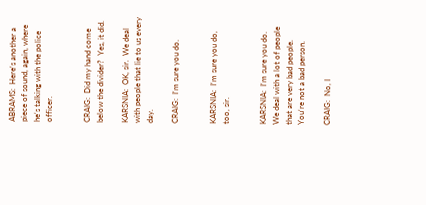ABRAMS:  Here‘s another a piece of sound, again, where he‘s talking with the police officer.


CRAIG:  Did my hand come below the divider?  Yes, it did.

KARSNIA:  OK, sir.  We deal with people that lie to us every day.

CRAIG:  I‘m sure you do.


KARSNIA:  I‘m sure you do, too, sir.


KARSNIA:  I‘m sure you do.  We deal with a lot of people that are very bad people.  You‘re not a bad person.

CRAIG:  No, I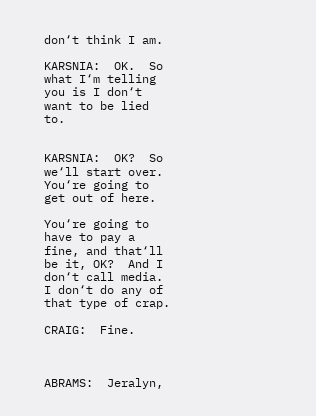don‘t think I am.

KARSNIA:  OK.  So what I‘m telling you is I don‘t want to be lied to.


KARSNIA:  OK?  So we‘ll start over.  You‘re going to get out of here.

You‘re going to have to pay a fine, and that‘ll be it, OK?  And I don‘t call media.  I don‘t do any of that type of crap.

CRAIG:  Fine.



ABRAMS:  Jeralyn,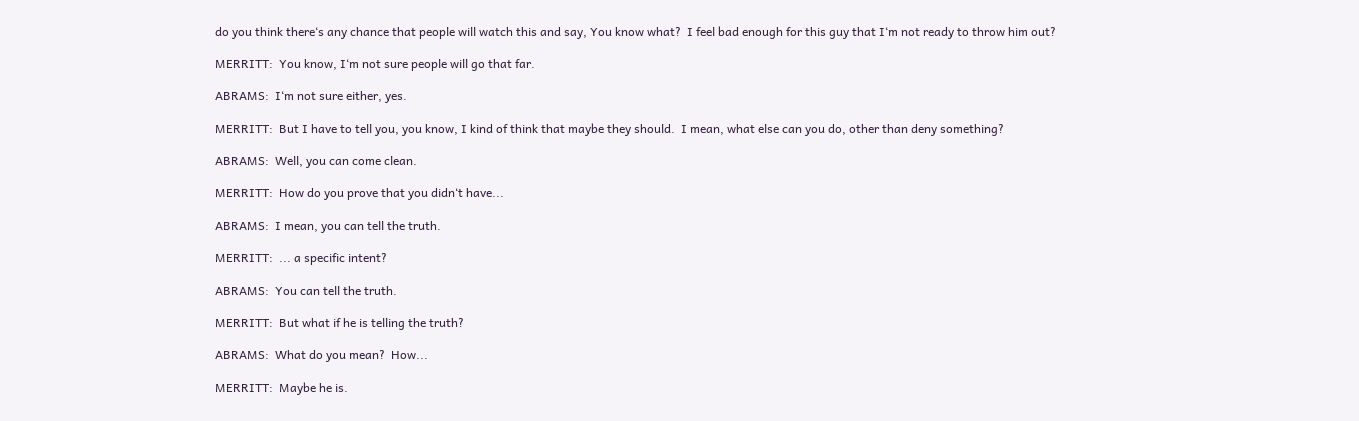do you think there‘s any chance that people will watch this and say, You know what?  I feel bad enough for this guy that I‘m not ready to throw him out?

MERRITT:  You know, I‘m not sure people will go that far.

ABRAMS:  I‘m not sure either, yes.

MERRITT:  But I have to tell you, you know, I kind of think that maybe they should.  I mean, what else can you do, other than deny something?

ABRAMS:  Well, you can come clean.

MERRITT:  How do you prove that you didn‘t have...

ABRAMS:  I mean, you can tell the truth.

MERRITT:  ... a specific intent?

ABRAMS:  You can tell the truth.

MERRITT:  But what if he is telling the truth?

ABRAMS:  What do you mean?  How...

MERRITT:  Maybe he is.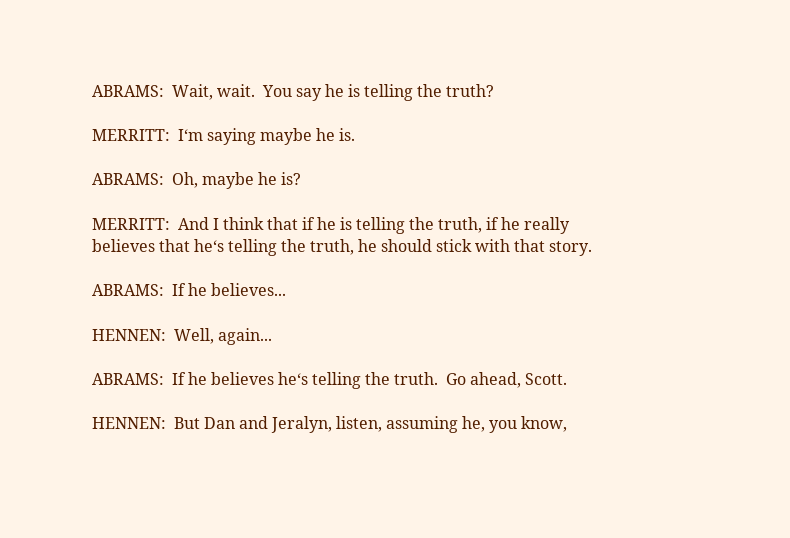ABRAMS:  Wait, wait.  You say he is telling the truth?

MERRITT:  I‘m saying maybe he is.

ABRAMS:  Oh, maybe he is?

MERRITT:  And I think that if he is telling the truth, if he really believes that he‘s telling the truth, he should stick with that story.

ABRAMS:  If he believes...

HENNEN:  Well, again...

ABRAMS:  If he believes he‘s telling the truth.  Go ahead, Scott.

HENNEN:  But Dan and Jeralyn, listen, assuming he, you know,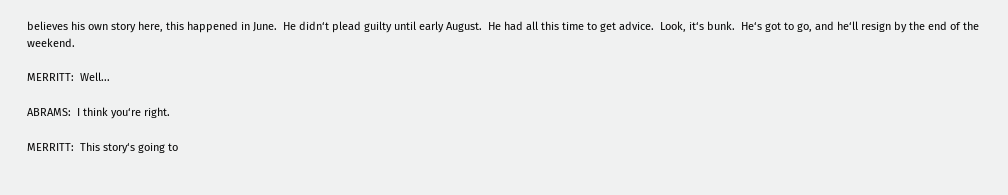believes his own story here, this happened in June.  He didn‘t plead guilty until early August.  He had all this time to get advice.  Look, it‘s bunk.  He‘s got to go, and he‘ll resign by the end of the weekend.

MERRITT:  Well...

ABRAMS:  I think you‘re right.

MERRITT:  This story‘s going to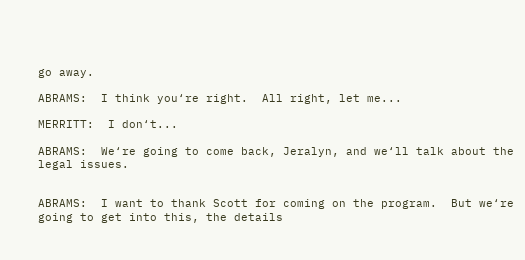go away.

ABRAMS:  I think you‘re right.  All right, let me...

MERRITT:  I don‘t...

ABRAMS:  We‘re going to come back, Jeralyn, and we‘ll talk about the legal issues.


ABRAMS:  I want to thank Scott for coming on the program.  But we‘re going to get into this, the details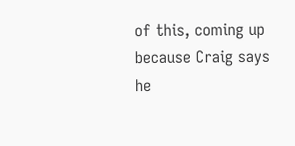of this, coming up because Craig says he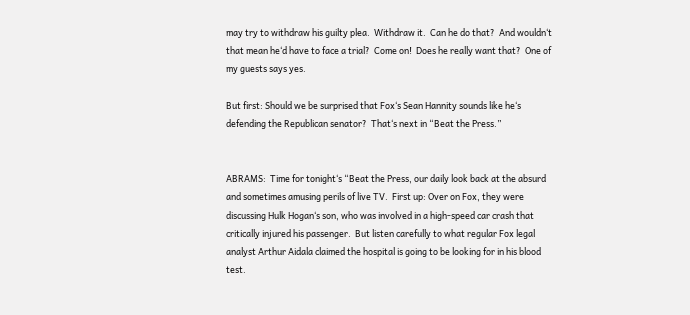may try to withdraw his guilty plea.  Withdraw it.  Can he do that?  And wouldn‘t that mean he‘d have to face a trial?  Come on!  Does he really want that?  One of my guests says yes.

But first: Should we be surprised that Fox‘s Sean Hannity sounds like he‘s defending the Republican senator?  That‘s next in “Beat the Press.”


ABRAMS:  Time for tonight‘s “Beat the Press, our daily look back at the absurd and sometimes amusing perils of live TV.  First up: Over on Fox, they were discussing Hulk Hogan‘s son, who was involved in a high-speed car crash that critically injured his passenger.  But listen carefully to what regular Fox legal analyst Arthur Aidala claimed the hospital is going to be looking for in his blood test.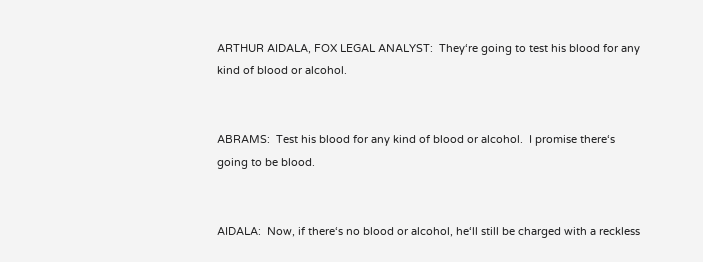ARTHUR AIDALA, FOX LEGAL ANALYST:  They‘re going to test his blood for any kind of blood or alcohol.


ABRAMS:  Test his blood for any kind of blood or alcohol.  I promise there‘s going to be blood.


AIDALA:  Now, if there‘s no blood or alcohol, he‘ll still be charged with a reckless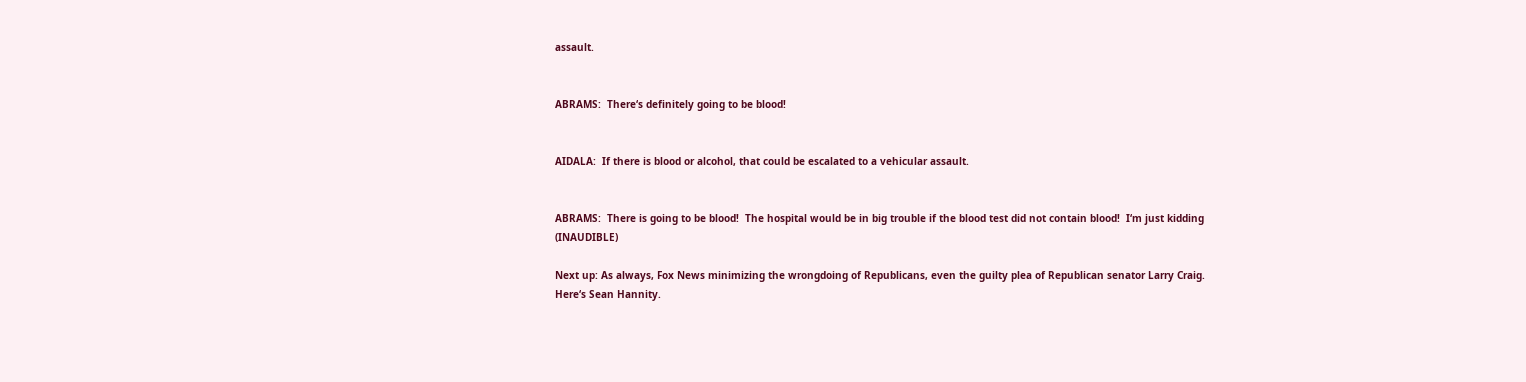assault.


ABRAMS:  There‘s definitely going to be blood!


AIDALA:  If there is blood or alcohol, that could be escalated to a vehicular assault.


ABRAMS:  There is going to be blood!  The hospital would be in big trouble if the blood test did not contain blood!  I‘m just kidding (INAUDIBLE)

Next up: As always, Fox News minimizing the wrongdoing of Republicans, even the guilty plea of Republican senator Larry Craig.  Here‘s Sean Hannity.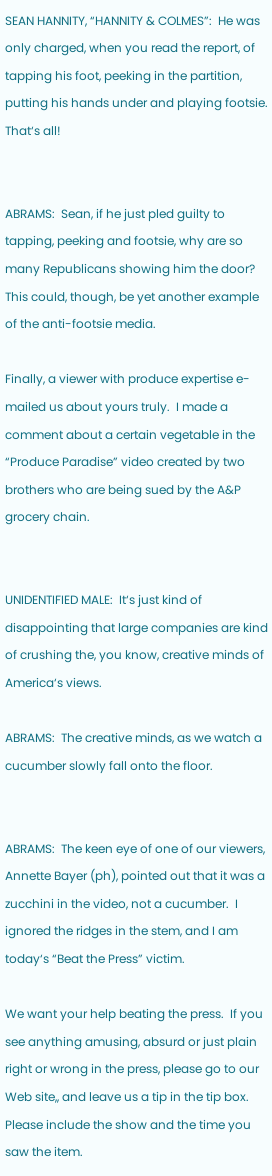SEAN HANNITY, “HANNITY & COLMES”:  He was only charged, when you read the report, of tapping his foot, peeking in the partition, putting his hands under and playing footsie.  That‘s all!


ABRAMS:  Sean, if he just pled guilty to tapping, peeking and footsie, why are so many Republicans showing him the door?  This could, though, be yet another example of the anti-footsie media.

Finally, a viewer with produce expertise e-mailed us about yours truly.  I made a comment about a certain vegetable in the “Produce Paradise” video created by two brothers who are being sued by the A&P grocery chain.


UNIDENTIFIED MALE:  It‘s just kind of disappointing that large companies are kind of crushing the, you know, creative minds of America‘s views.

ABRAMS:  The creative minds, as we watch a cucumber slowly fall onto the floor.


ABRAMS:  The keen eye of one of our viewers, Annette Bayer (ph), pointed out that it was a zucchini in the video, not a cucumber.  I ignored the ridges in the stem, and I am today‘s “Beat the Press” victim.

We want your help beating the press.  If you see anything amusing, absurd or just plain right or wrong in the press, please go to our Web site,, and leave us a tip in the tip box.  Please include the show and the time you saw the item.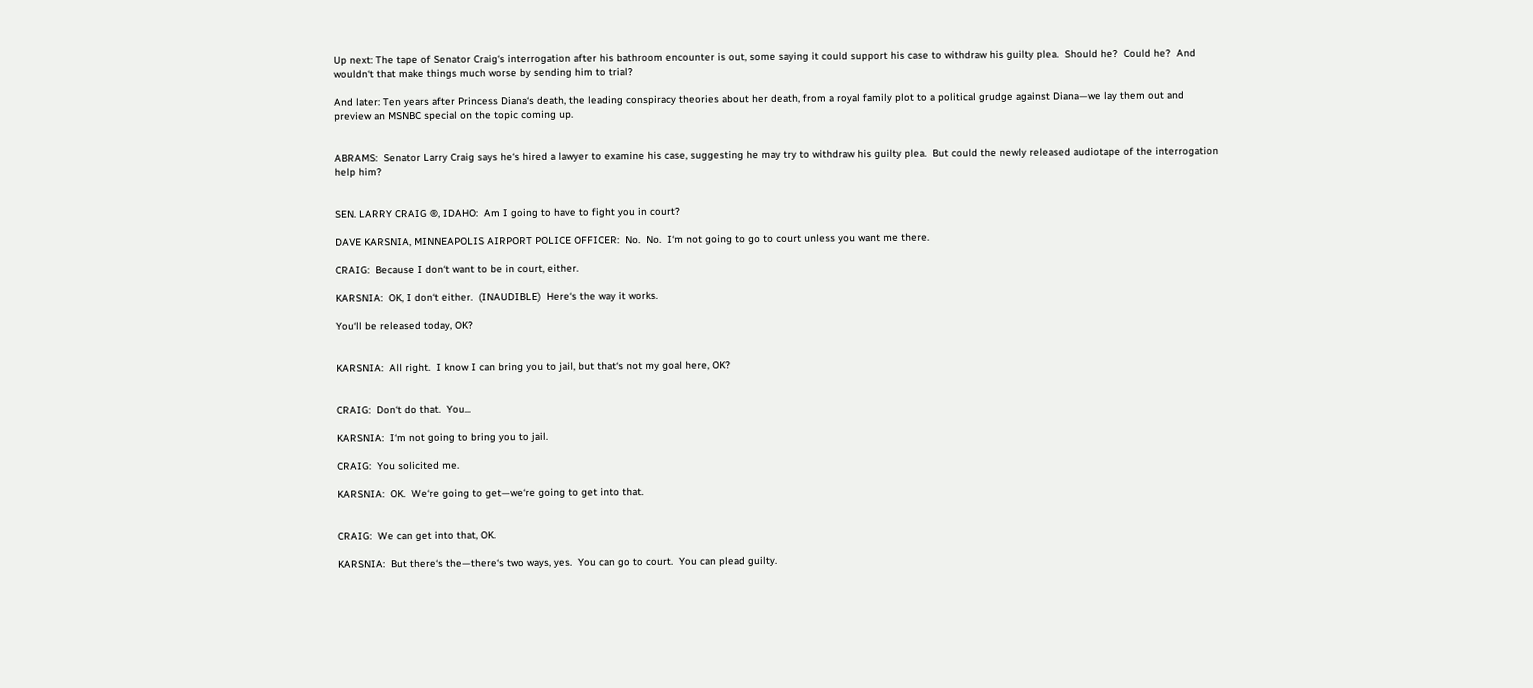Up next: The tape of Senator Craig‘s interrogation after his bathroom encounter is out, some saying it could support his case to withdraw his guilty plea.  Should he?  Could he?  And wouldn‘t that make things much worse by sending him to trial?

And later: Ten years after Princess Diana‘s death, the leading conspiracy theories about her death, from a royal family plot to a political grudge against Diana—we lay them out and preview an MSNBC special on the topic coming up.


ABRAMS:  Senator Larry Craig says he‘s hired a lawyer to examine his case, suggesting he may try to withdraw his guilty plea.  But could the newly released audiotape of the interrogation help him?


SEN. LARRY CRAIG ®, IDAHO:  Am I going to have to fight you in court?

DAVE KARSNIA, MINNEAPOLIS AIRPORT POLICE OFFICER:  No.  No.  I‘m not going to go to court unless you want me there.

CRAIG:  Because I don‘t want to be in court, either.

KARSNIA:  OK, I don‘t either.  (INAUDIBLE)  Here‘s the way it works.

You‘ll be released today, OK?


KARSNIA:  All right.  I know I can bring you to jail, but that‘s not my goal here, OK?


CRAIG:  Don‘t do that.  You...

KARSNIA:  I‘m not going to bring you to jail.

CRAIG:  You solicited me.

KARSNIA:  OK.  We‘re going to get—we‘re going to get into that.


CRAIG:  We can get into that, OK.

KARSNIA:  But there‘s the—there‘s two ways, yes.  You can go to court.  You can plead guilty.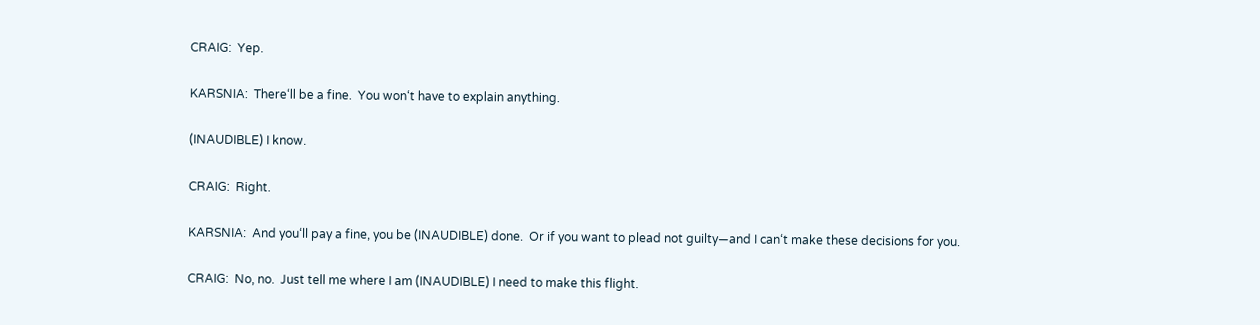CRAIG:  Yep.

KARSNIA:  There‘ll be a fine.  You won‘t have to explain anything.

(INAUDIBLE) I know.

CRAIG:  Right.

KARSNIA:  And you‘ll pay a fine, you be (INAUDIBLE) done.  Or if you want to plead not guilty—and I can‘t make these decisions for you.

CRAIG:  No, no.  Just tell me where I am (INAUDIBLE) I need to make this flight.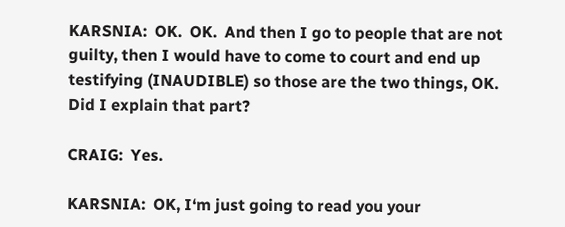KARSNIA:  OK.  OK.  And then I go to people that are not guilty, then I would have to come to court and end up testifying (INAUDIBLE) so those are the two things, OK.  Did I explain that part?

CRAIG:  Yes.

KARSNIA:  OK, I‘m just going to read you your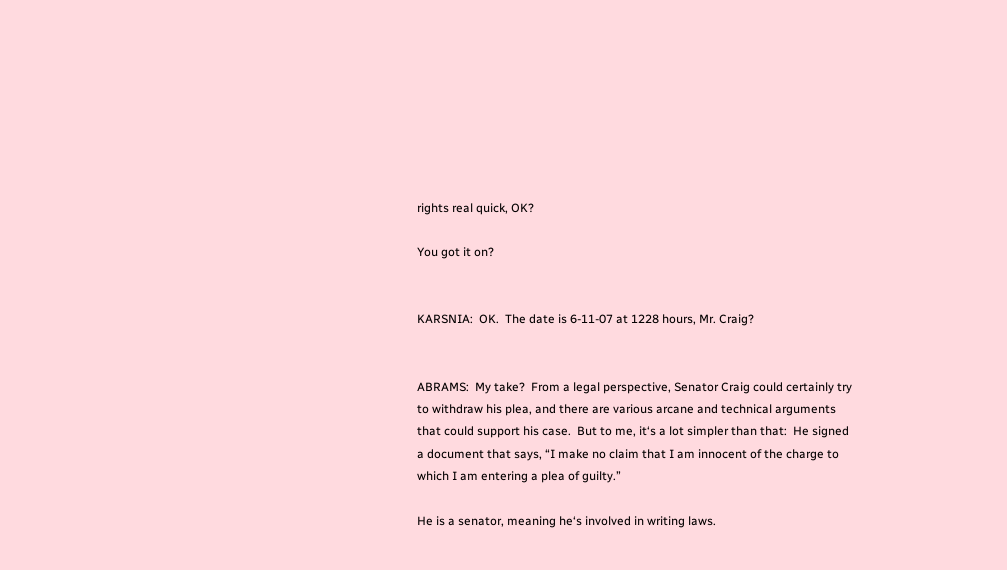rights real quick, OK?

You got it on?


KARSNIA:  OK.  The date is 6-11-07 at 1228 hours, Mr. Craig?


ABRAMS:  My take?  From a legal perspective, Senator Craig could certainly try to withdraw his plea, and there are various arcane and technical arguments that could support his case.  But to me, it‘s a lot simpler than that:  He signed a document that says, “I make no claim that I am innocent of the charge to which I am entering a plea of guilty.”

He is a senator, meaning he‘s involved in writing laws.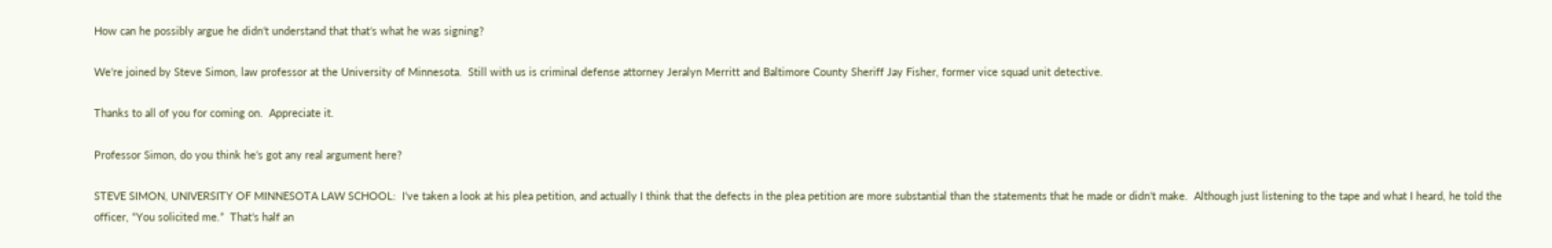How can he possibly argue he didn‘t understand that that‘s what he was signing?

We‘re joined by Steve Simon, law professor at the University of Minnesota.  Still with us is criminal defense attorney Jeralyn Merritt and Baltimore County Sheriff Jay Fisher, former vice squad unit detective.

Thanks to all of you for coming on.  Appreciate it.

Professor Simon, do you think he‘s got any real argument here?

STEVE SIMON, UNIVERSITY OF MINNESOTA LAW SCHOOL:  I‘ve taken a look at his plea petition, and actually I think that the defects in the plea petition are more substantial than the statements that he made or didn‘t make.  Although just listening to the tape and what I heard, he told the officer, “You solicited me.”  That‘s half an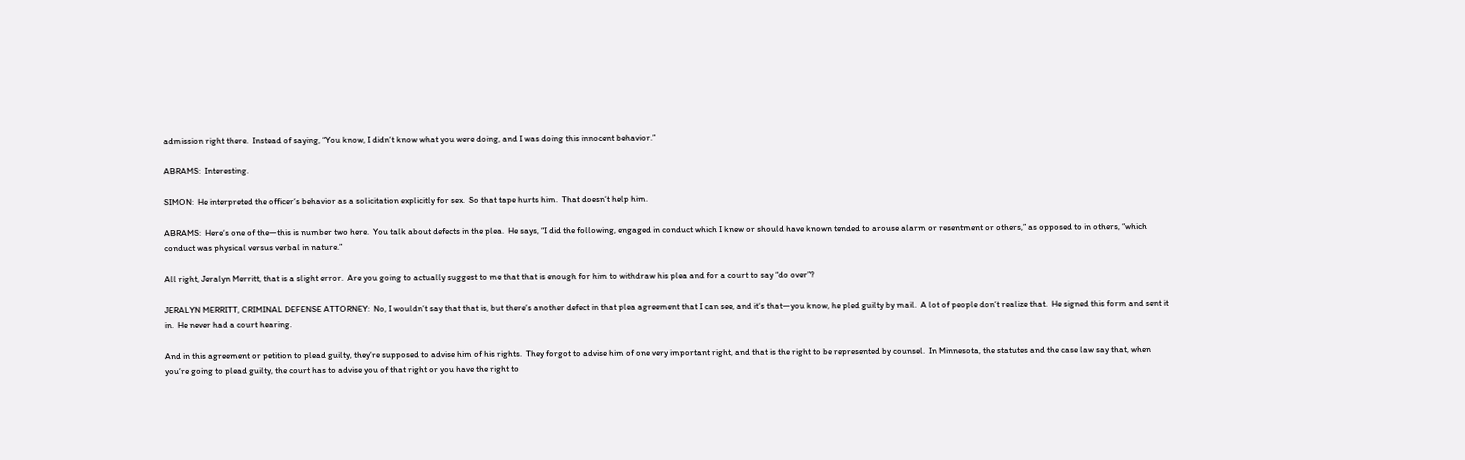admission right there.  Instead of saying, “You know, I didn‘t know what you were doing, and I was doing this innocent behavior.”

ABRAMS:  Interesting.

SIMON:  He interpreted the officer‘s behavior as a solicitation explicitly for sex.  So that tape hurts him.  That doesn‘t help him.

ABRAMS:  Here‘s one of the—this is number two here.  You talk about defects in the plea.  He says, “I did the following, engaged in conduct which I knew or should have known tended to arouse alarm or resentment or others,” as opposed to in others, “which conduct was physical versus verbal in nature.”

All right, Jeralyn Merritt, that is a slight error.  Are you going to actually suggest to me that that is enough for him to withdraw his plea and for a court to say “do over”?

JERALYN MERRITT, CRIMINAL DEFENSE ATTORNEY:  No, I wouldn‘t say that that is, but there‘s another defect in that plea agreement that I can see, and it‘s that—you know, he pled guilty by mail.  A lot of people don‘t realize that.  He signed this form and sent it in.  He never had a court hearing.

And in this agreement or petition to plead guilty, they‘re supposed to advise him of his rights.  They forgot to advise him of one very important right, and that is the right to be represented by counsel.  In Minnesota, the statutes and the case law say that, when you‘re going to plead guilty, the court has to advise you of that right or you have the right to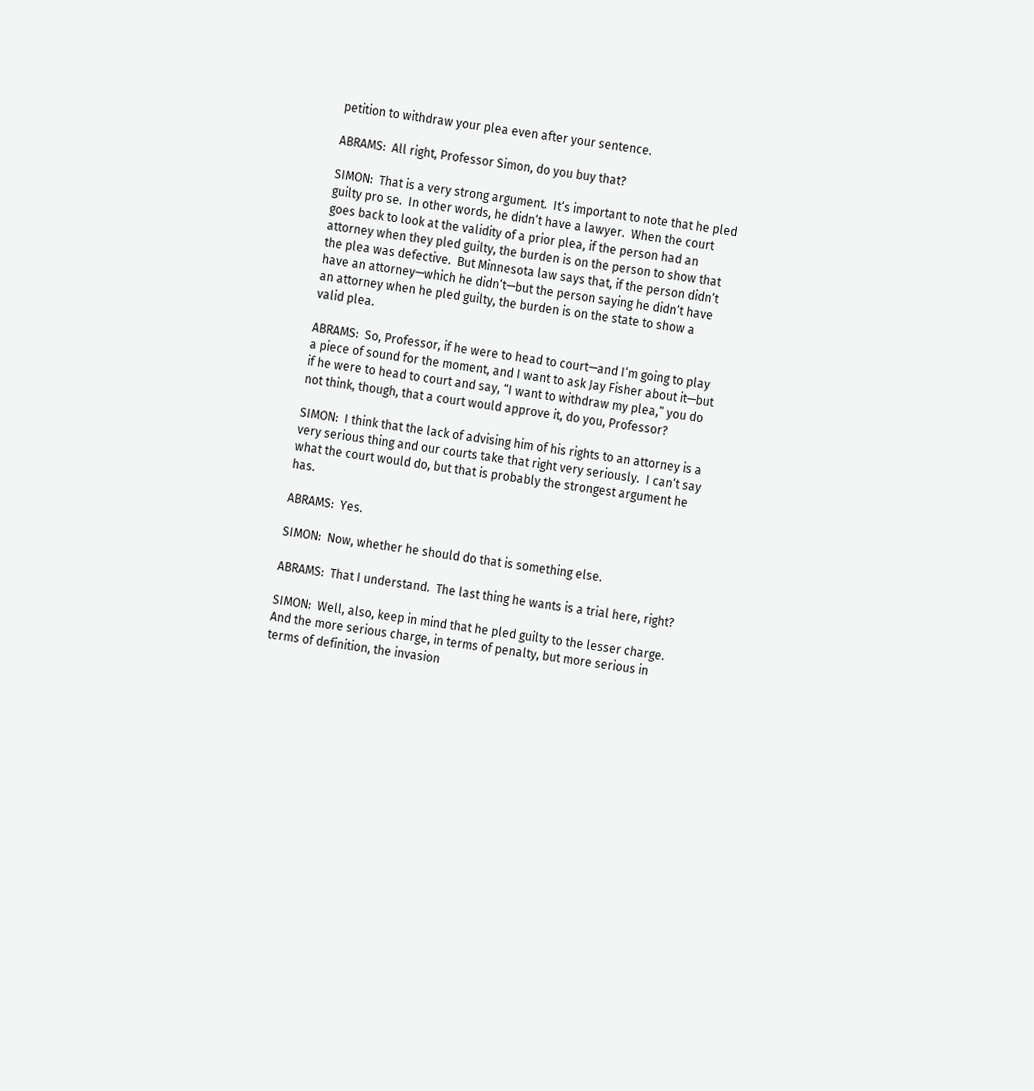petition to withdraw your plea even after your sentence.

ABRAMS:  All right, Professor Simon, do you buy that?

SIMON:  That is a very strong argument.  It‘s important to note that he pled guilty pro se.  In other words, he didn‘t have a lawyer.  When the court goes back to look at the validity of a prior plea, if the person had an attorney when they pled guilty, the burden is on the person to show that the plea was defective.  But Minnesota law says that, if the person didn‘t have an attorney—which he didn‘t—but the person saying he didn‘t have an attorney when he pled guilty, the burden is on the state to show a valid plea.

ABRAMS:  So, Professor, if he were to head to court—and I‘m going to play a piece of sound for the moment, and I want to ask Jay Fisher about it—but if he were to head to court and say, “I want to withdraw my plea,” you do not think, though, that a court would approve it, do you, Professor?

SIMON:  I think that the lack of advising him of his rights to an attorney is a very serious thing and our courts take that right very seriously.  I can‘t say what the court would do, but that is probably the strongest argument he has.

ABRAMS:  Yes.

SIMON:  Now, whether he should do that is something else.

ABRAMS:  That I understand.  The last thing he wants is a trial here, right?

SIMON:  Well, also, keep in mind that he pled guilty to the lesser charge.  And the more serious charge, in terms of penalty, but more serious in terms of definition, the invasion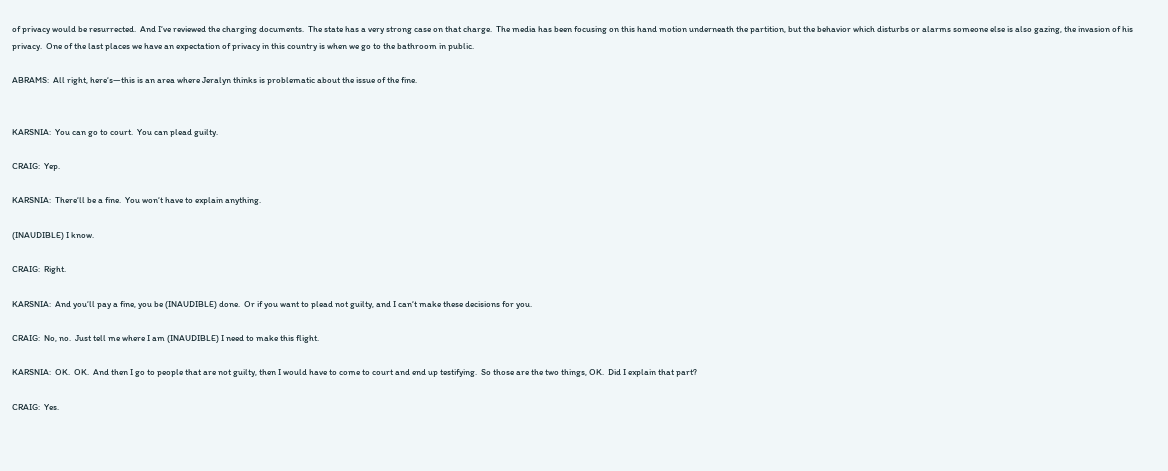of privacy would be resurrected.  And I‘ve reviewed the charging documents.  The state has a very strong case on that charge.  The media has been focusing on this hand motion underneath the partition, but the behavior which disturbs or alarms someone else is also gazing, the invasion of his privacy.  One of the last places we have an expectation of privacy in this country is when we go to the bathroom in public.

ABRAMS:  All right, here‘s—this is an area where Jeralyn thinks is problematic about the issue of the fine.


KARSNIA:  You can go to court.  You can plead guilty.

CRAIG:  Yep.

KARSNIA:  There‘ll be a fine.  You won‘t have to explain anything.

(INAUDIBLE) I know.

CRAIG:  Right.

KARSNIA:  And you‘ll pay a fine, you be (INAUDIBLE) done.  Or if you want to plead not guilty, and I can‘t make these decisions for you.

CRAIG:  No, no.  Just tell me where I am (INAUDIBLE) I need to make this flight.

KARSNIA:  OK.  OK.  And then I go to people that are not guilty, then I would have to come to court and end up testifying.  So those are the two things, OK.  Did I explain that part?

CRAIG:  Yes.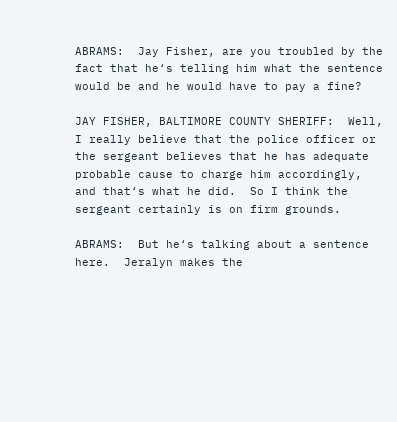ABRAMS:  Jay Fisher, are you troubled by the fact that he‘s telling him what the sentence would be and he would have to pay a fine?

JAY FISHER, BALTIMORE COUNTY SHERIFF:  Well, I really believe that the police officer or the sergeant believes that he has adequate probable cause to charge him accordingly, and that‘s what he did.  So I think the sergeant certainly is on firm grounds.

ABRAMS:  But he‘s talking about a sentence here.  Jeralyn makes the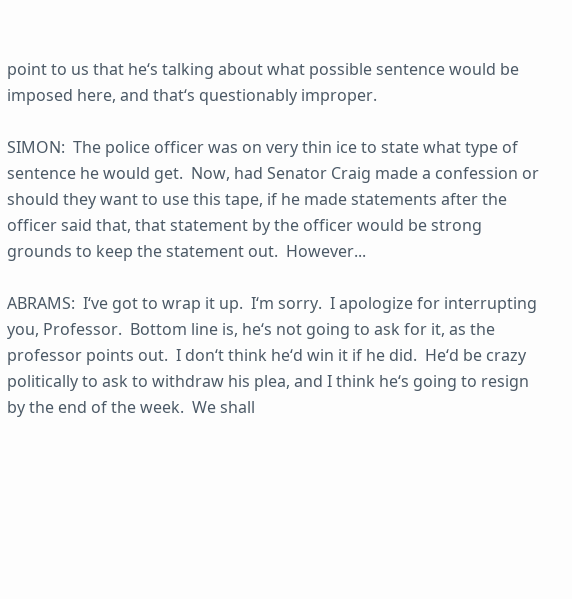point to us that he‘s talking about what possible sentence would be imposed here, and that‘s questionably improper.

SIMON:  The police officer was on very thin ice to state what type of sentence he would get.  Now, had Senator Craig made a confession or should they want to use this tape, if he made statements after the officer said that, that statement by the officer would be strong grounds to keep the statement out.  However...

ABRAMS:  I‘ve got to wrap it up.  I‘m sorry.  I apologize for interrupting you, Professor.  Bottom line is, he‘s not going to ask for it, as the professor points out.  I don‘t think he‘d win it if he did.  He‘d be crazy politically to ask to withdraw his plea, and I think he‘s going to resign by the end of the week.  We shall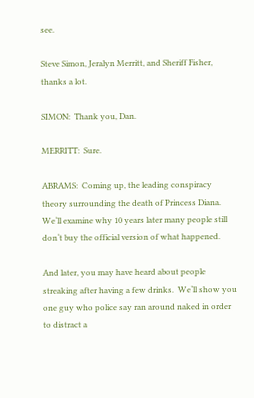see.

Steve Simon, Jeralyn Merritt, and Sheriff Fisher, thanks a lot.

SIMON:  Thank you, Dan.

MERRITT:  Sure.

ABRAMS:  Coming up, the leading conspiracy theory surrounding the death of Princess Diana.  We‘ll examine why 10 years later many people still don‘t buy the official version of what happened.

And later, you may have heard about people streaking after having a few drinks.  We‘ll show you one guy who police say ran around naked in order to distract a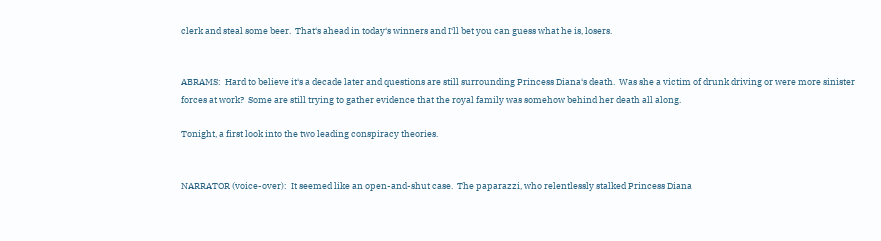clerk and steal some beer.  That‘s ahead in today‘s winners and I‘ll bet you can guess what he is, losers.


ABRAMS:  Hard to believe it‘s a decade later and questions are still surrounding Princess Diana‘s death.  Was she a victim of drunk driving or were more sinister forces at work?  Some are still trying to gather evidence that the royal family was somehow behind her death all along.

Tonight, a first look into the two leading conspiracy theories.


NARRATOR (voice-over):  It seemed like an open-and-shut case.  The paparazzi, who relentlessly stalked Princess Diana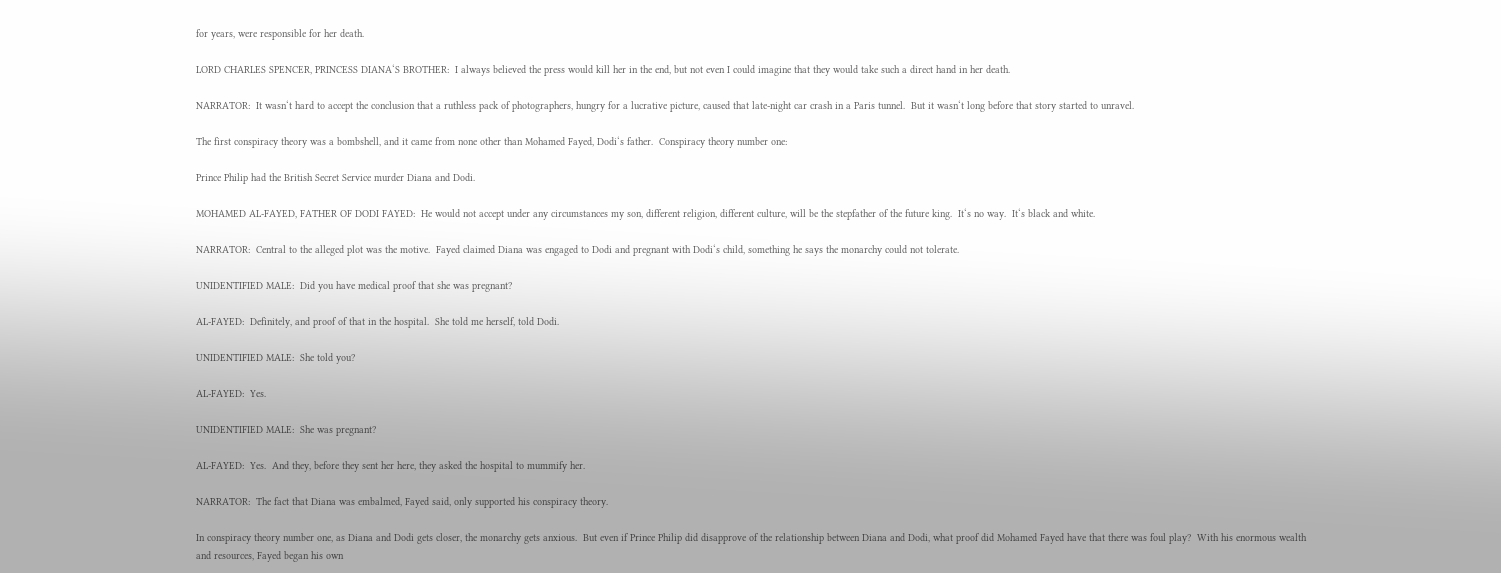for years, were responsible for her death.

LORD CHARLES SPENCER, PRINCESS DIANA‘S BROTHER:  I always believed the press would kill her in the end, but not even I could imagine that they would take such a direct hand in her death.

NARRATOR:  It wasn‘t hard to accept the conclusion that a ruthless pack of photographers, hungry for a lucrative picture, caused that late-night car crash in a Paris tunnel.  But it wasn‘t long before that story started to unravel.

The first conspiracy theory was a bombshell, and it came from none other than Mohamed Fayed, Dodi‘s father.  Conspiracy theory number one:

Prince Philip had the British Secret Service murder Diana and Dodi.

MOHAMED AL-FAYED, FATHER OF DODI FAYED:  He would not accept under any circumstances my son, different religion, different culture, will be the stepfather of the future king.  It‘s no way.  It‘s black and white.

NARRATOR:  Central to the alleged plot was the motive.  Fayed claimed Diana was engaged to Dodi and pregnant with Dodi‘s child, something he says the monarchy could not tolerate.

UNIDENTIFIED MALE:  Did you have medical proof that she was pregnant?

AL-FAYED:  Definitely, and proof of that in the hospital.  She told me herself, told Dodi.

UNIDENTIFIED MALE:  She told you?

AL-FAYED:  Yes.

UNIDENTIFIED MALE:  She was pregnant?

AL-FAYED:  Yes.  And they, before they sent her here, they asked the hospital to mummify her.

NARRATOR:  The fact that Diana was embalmed, Fayed said, only supported his conspiracy theory.

In conspiracy theory number one, as Diana and Dodi gets closer, the monarchy gets anxious.  But even if Prince Philip did disapprove of the relationship between Diana and Dodi, what proof did Mohamed Fayed have that there was foul play?  With his enormous wealth and resources, Fayed began his own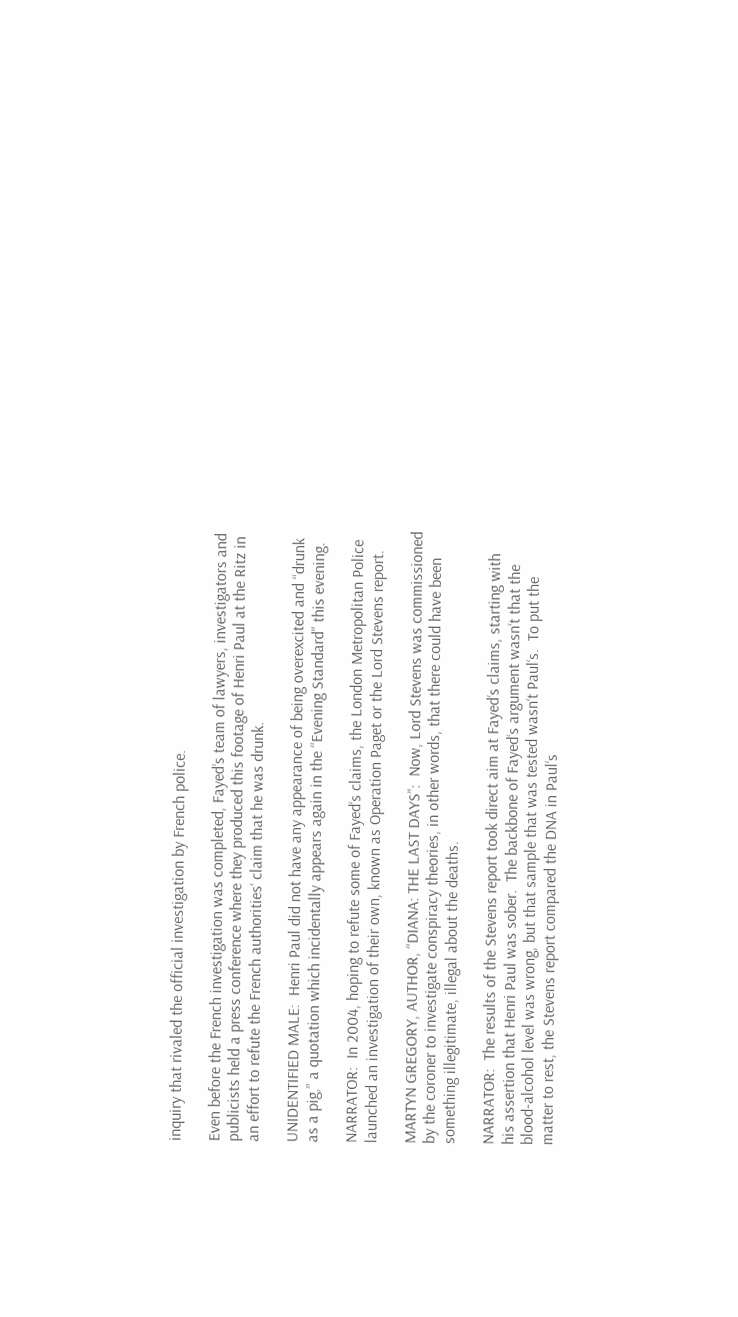inquiry that rivaled the official investigation by French police.

Even before the French investigation was completed, Fayed‘s team of lawyers, investigators and publicists held a press conference where they produced this footage of Henri Paul at the Ritz in an effort to refute the French authorities‘ claim that he was drunk.

UNIDENTIFIED MALE:  Henri Paul did not have any appearance of being overexcited and “drunk as a pig,” a quotation which incidentally appears again in the “Evening Standard” this evening.

NARRATOR:  In 2004, hoping to refute some of Fayed‘s claims, the London Metropolitan Police launched an investigation of their own, known as Operation Paget or the Lord Stevens report.

MARTYN GREGORY, AUTHOR, “DIANA: THE LAST DAYS”:  Now, Lord Stevens was commissioned by the coroner to investigate conspiracy theories, in other words, that there could have been something illegitimate, illegal about the deaths.

NARRATOR:  The results of the Stevens report took direct aim at Fayed‘s claims, starting with his assertion that Henri Paul was sober.  The backbone of Fayed‘s argument wasn‘t that the blood-alcohol level was wrong, but that sample that was tested wasn‘t Paul‘s.  To put the matter to rest, the Stevens report compared the DNA in Paul‘s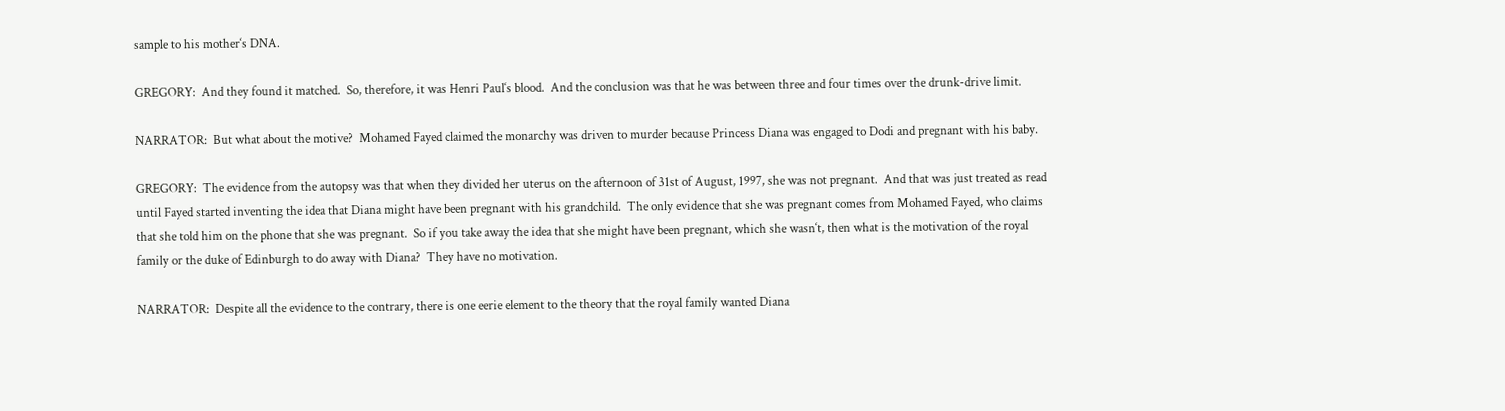sample to his mother‘s DNA.

GREGORY:  And they found it matched.  So, therefore, it was Henri Paul‘s blood.  And the conclusion was that he was between three and four times over the drunk-drive limit.

NARRATOR:  But what about the motive?  Mohamed Fayed claimed the monarchy was driven to murder because Princess Diana was engaged to Dodi and pregnant with his baby.

GREGORY:  The evidence from the autopsy was that when they divided her uterus on the afternoon of 31st of August, 1997, she was not pregnant.  And that was just treated as read until Fayed started inventing the idea that Diana might have been pregnant with his grandchild.  The only evidence that she was pregnant comes from Mohamed Fayed, who claims that she told him on the phone that she was pregnant.  So if you take away the idea that she might have been pregnant, which she wasn‘t, then what is the motivation of the royal family or the duke of Edinburgh to do away with Diana?  They have no motivation.

NARRATOR:  Despite all the evidence to the contrary, there is one eerie element to the theory that the royal family wanted Diana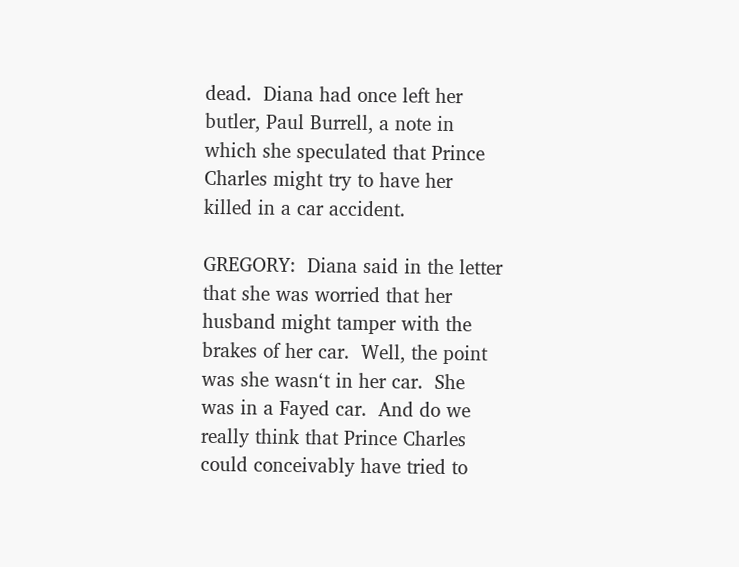dead.  Diana had once left her butler, Paul Burrell, a note in which she speculated that Prince Charles might try to have her killed in a car accident.

GREGORY:  Diana said in the letter that she was worried that her husband might tamper with the brakes of her car.  Well, the point was she wasn‘t in her car.  She was in a Fayed car.  And do we really think that Prince Charles could conceivably have tried to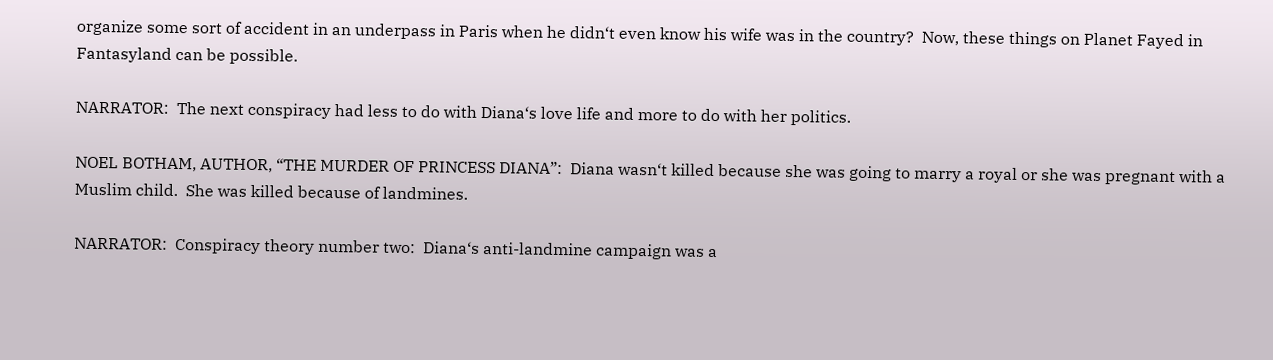organize some sort of accident in an underpass in Paris when he didn‘t even know his wife was in the country?  Now, these things on Planet Fayed in Fantasyland can be possible.

NARRATOR:  The next conspiracy had less to do with Diana‘s love life and more to do with her politics.

NOEL BOTHAM, AUTHOR, “THE MURDER OF PRINCESS DIANA”:  Diana wasn‘t killed because she was going to marry a royal or she was pregnant with a Muslim child.  She was killed because of landmines.

NARRATOR:  Conspiracy theory number two:  Diana‘s anti-landmine campaign was a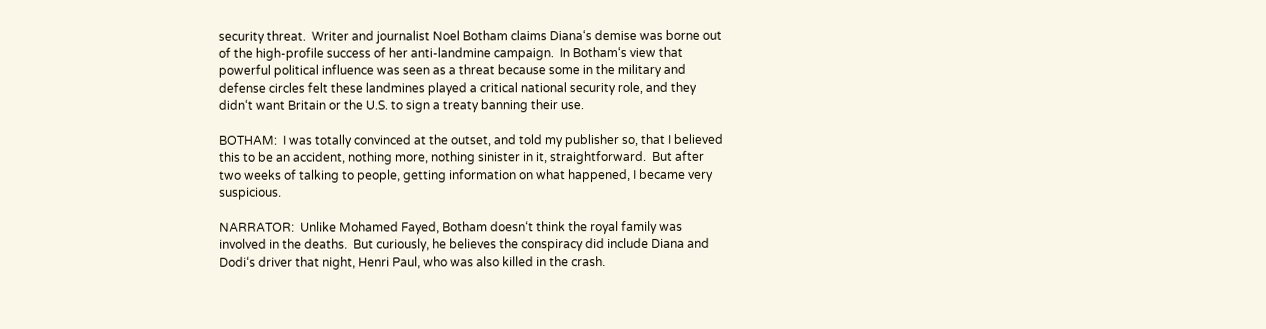security threat.  Writer and journalist Noel Botham claims Diana‘s demise was borne out of the high-profile success of her anti-landmine campaign.  In Botham‘s view that powerful political influence was seen as a threat because some in the military and defense circles felt these landmines played a critical national security role, and they didn‘t want Britain or the U.S. to sign a treaty banning their use.

BOTHAM:  I was totally convinced at the outset, and told my publisher so, that I believed this to be an accident, nothing more, nothing sinister in it, straightforward.  But after two weeks of talking to people, getting information on what happened, I became very suspicious.

NARRATOR:  Unlike Mohamed Fayed, Botham doesn‘t think the royal family was involved in the deaths.  But curiously, he believes the conspiracy did include Diana and Dodi‘s driver that night, Henri Paul, who was also killed in the crash.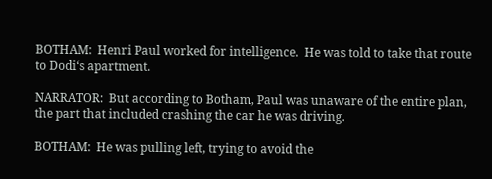BOTHAM:  Henri Paul worked for intelligence.  He was told to take that route to Dodi‘s apartment.

NARRATOR:  But according to Botham, Paul was unaware of the entire plan, the part that included crashing the car he was driving.

BOTHAM:  He was pulling left, trying to avoid the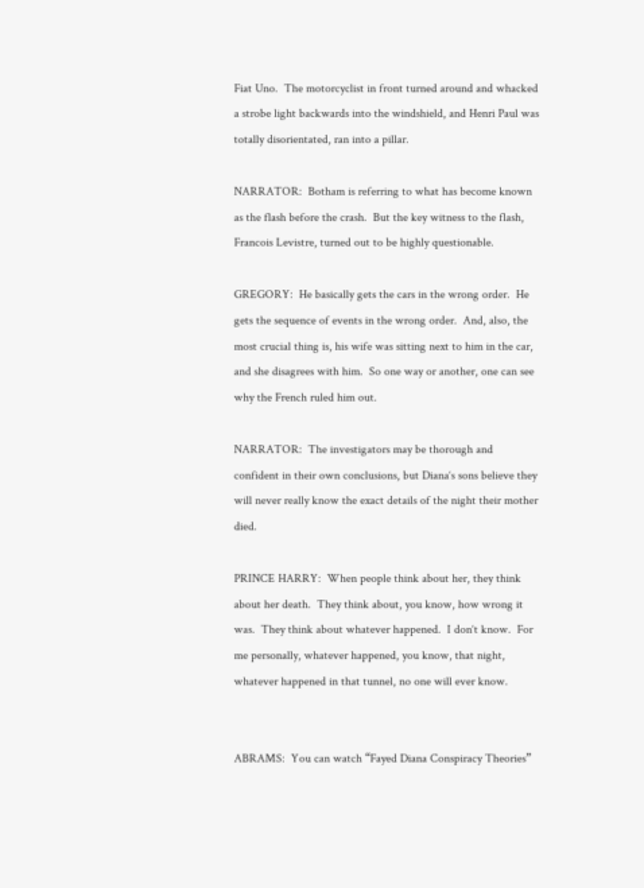Fiat Uno.  The motorcyclist in front turned around and whacked a strobe light backwards into the windshield, and Henri Paul was totally disorientated, ran into a pillar.

NARRATOR:  Botham is referring to what has become known as the flash before the crash.  But the key witness to the flash, Francois Levistre, turned out to be highly questionable.

GREGORY:  He basically gets the cars in the wrong order.  He gets the sequence of events in the wrong order.  And, also, the most crucial thing is, his wife was sitting next to him in the car, and she disagrees with him.  So one way or another, one can see why the French ruled him out.

NARRATOR:  The investigators may be thorough and confident in their own conclusions, but Diana‘s sons believe they will never really know the exact details of the night their mother died.

PRINCE HARRY:  When people think about her, they think about her death.  They think about, you know, how wrong it was.  They think about whatever happened.  I don‘t know.  For me personally, whatever happened, you know, that night, whatever happened in that tunnel, no one will ever know.


ABRAMS:  You can watch “Fayed Diana Conspiracy Theories”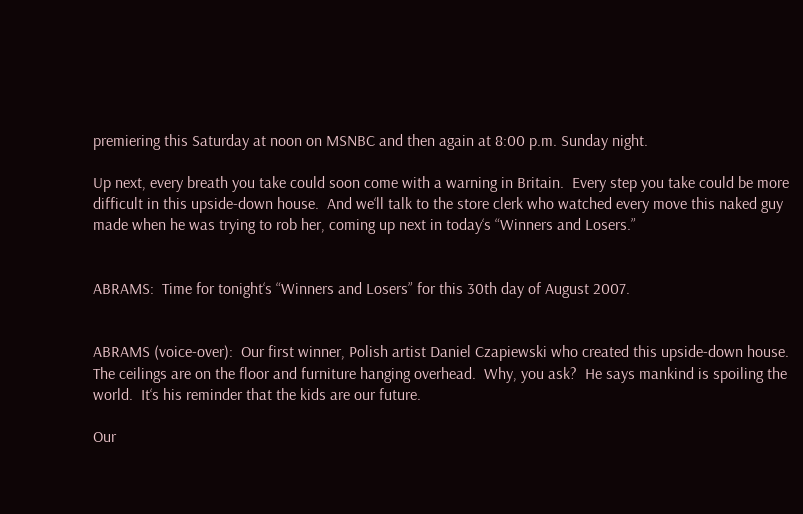premiering this Saturday at noon on MSNBC and then again at 8:00 p.m. Sunday night.

Up next, every breath you take could soon come with a warning in Britain.  Every step you take could be more difficult in this upside-down house.  And we‘ll talk to the store clerk who watched every move this naked guy made when he was trying to rob her, coming up next in today‘s “Winners and Losers.”


ABRAMS:  Time for tonight‘s “Winners and Losers” for this 30th day of August 2007.


ABRAMS (voice-over):  Our first winner, Polish artist Daniel Czapiewski who created this upside-down house.  The ceilings are on the floor and furniture hanging overhead.  Why, you ask?  He says mankind is spoiling the world.  It‘s his reminder that the kids are our future.

Our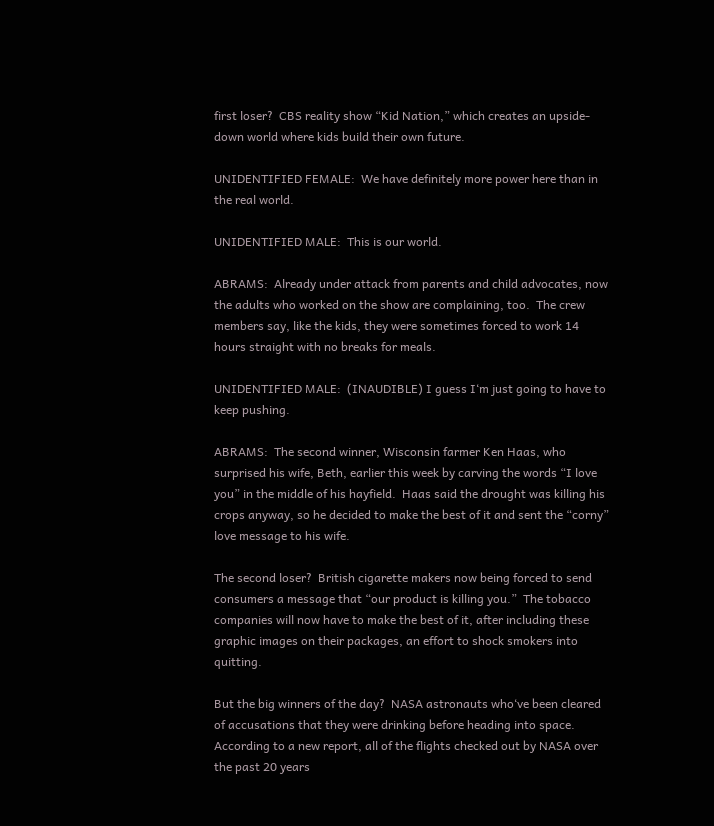first loser?  CBS reality show “Kid Nation,” which creates an upside-down world where kids build their own future.

UNIDENTIFIED FEMALE:  We have definitely more power here than in the real world.

UNIDENTIFIED MALE:  This is our world.

ABRAMS:  Already under attack from parents and child advocates, now the adults who worked on the show are complaining, too.  The crew members say, like the kids, they were sometimes forced to work 14 hours straight with no breaks for meals.

UNIDENTIFIED MALE:  (INAUDIBLE) I guess I‘m just going to have to keep pushing.

ABRAMS:  The second winner, Wisconsin farmer Ken Haas, who surprised his wife, Beth, earlier this week by carving the words “I love you” in the middle of his hayfield.  Haas said the drought was killing his crops anyway, so he decided to make the best of it and sent the “corny” love message to his wife.

The second loser?  British cigarette makers now being forced to send consumers a message that “our product is killing you.”  The tobacco companies will now have to make the best of it, after including these graphic images on their packages, an effort to shock smokers into quitting.

But the big winners of the day?  NASA astronauts who‘ve been cleared of accusations that they were drinking before heading into space.  According to a new report, all of the flights checked out by NASA over the past 20 years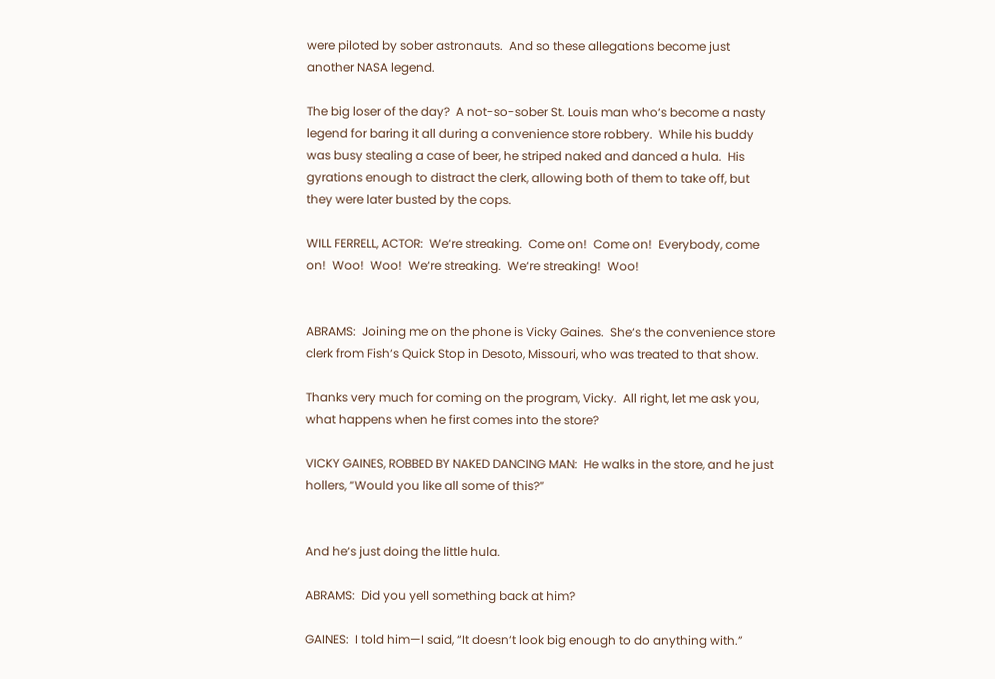were piloted by sober astronauts.  And so these allegations become just another NASA legend.

The big loser of the day?  A not-so-sober St. Louis man who‘s become a nasty legend for baring it all during a convenience store robbery.  While his buddy was busy stealing a case of beer, he striped naked and danced a hula.  His gyrations enough to distract the clerk, allowing both of them to take off, but they were later busted by the cops.

WILL FERRELL, ACTOR:  We‘re streaking.  Come on!  Come on!  Everybody, come on!  Woo!  Woo!  We‘re streaking.  We‘re streaking!  Woo!


ABRAMS:  Joining me on the phone is Vicky Gaines.  She‘s the convenience store clerk from Fish‘s Quick Stop in Desoto, Missouri, who was treated to that show.

Thanks very much for coming on the program, Vicky.  All right, let me ask you, what happens when he first comes into the store?

VICKY GAINES, ROBBED BY NAKED DANCING MAN:  He walks in the store, and he just hollers, “Would you like all some of this?”


And he‘s just doing the little hula.

ABRAMS:  Did you yell something back at him?

GAINES:  I told him—I said, “It doesn‘t look big enough to do anything with.”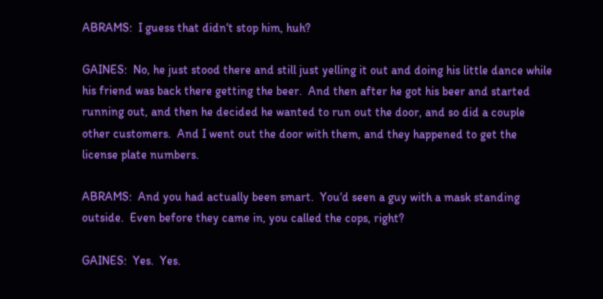ABRAMS:  I guess that didn‘t stop him, huh?

GAINES:  No, he just stood there and still just yelling it out and doing his little dance while his friend was back there getting the beer.  And then after he got his beer and started running out, and then he decided he wanted to run out the door, and so did a couple other customers.  And I went out the door with them, and they happened to get the license plate numbers.

ABRAMS:  And you had actually been smart.  You‘d seen a guy with a mask standing outside.  Even before they came in, you called the cops, right?

GAINES:  Yes.  Yes.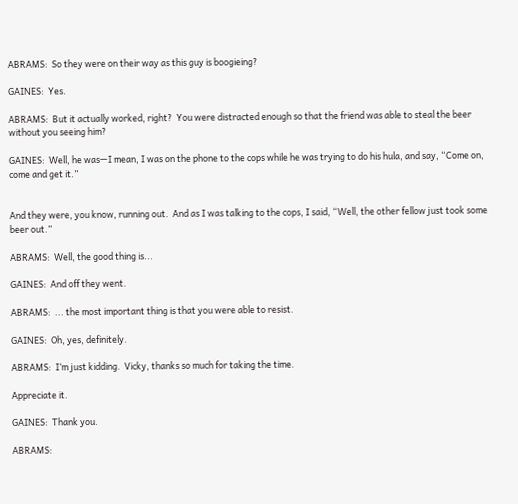ABRAMS:  So they were on their way as this guy is boogieing?

GAINES:  Yes.

ABRAMS:  But it actually worked, right?  You were distracted enough so that the friend was able to steal the beer without you seeing him?

GAINES:  Well, he was—I mean, I was on the phone to the cops while he was trying to do his hula, and say, “Come on, come and get it.”


And they were, you know, running out.  And as I was talking to the cops, I said, “Well, the other fellow just took some beer out.”

ABRAMS:  Well, the good thing is...

GAINES:  And off they went.

ABRAMS:  ... the most important thing is that you were able to resist.

GAINES:  Oh, yes, definitely.

ABRAMS:  I‘m just kidding.  Vicky, thanks so much for taking the time.

Appreciate it.

GAINES:  Thank you.

ABRAMS: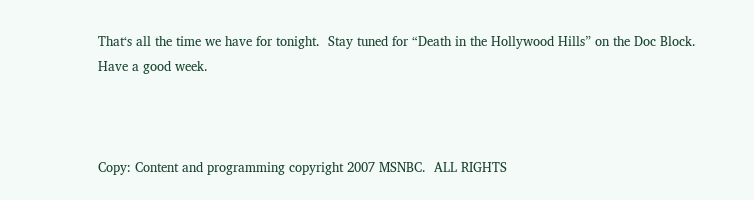That‘s all the time we have for tonight.  Stay tuned for “Death in the Hollywood Hills” on the Doc Block.  Have a good week.



Copy: Content and programming copyright 2007 MSNBC.  ALL RIGHTS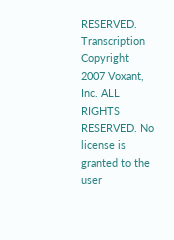RESERVED.  Transcription Copyright 2007 Voxant, Inc. ALL RIGHTS  RESERVED. No license is granted to the user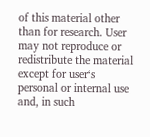of this material other than for research. User may not reproduce or redistribute the material except for user‘s personal or internal use and, in such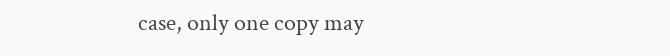case, only one copy may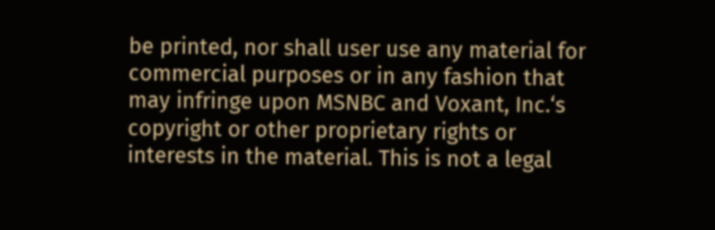be printed, nor shall user use any material for commercial purposes or in any fashion that may infringe upon MSNBC and Voxant, Inc.‘s copyright or other proprietary rights or interests in the material. This is not a legal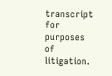transcript for purposes of litigation.